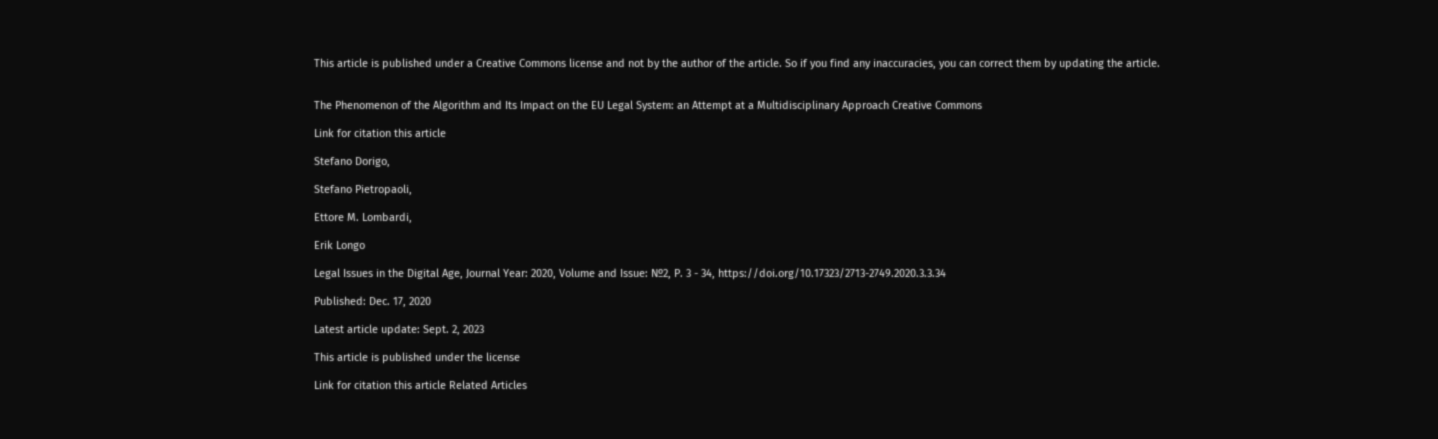This article is published under a Creative Commons license and not by the author of the article. So if you find any inaccuracies, you can correct them by updating the article.


The Phenomenon of the Algorithm and Its Impact on the EU Legal System: an Attempt at a Multidisciplinary Approach Creative Commons

Link for citation this article

Stefano Dorigo,

Stefano Pietropaoli,

Ettore M. Lombardi,

Erik Longo

Legal Issues in the Digital Age, Journal Year: 2020, Volume and Issue: №2, P. 3 - 34, https://doi.org/10.17323/2713-2749.2020.3.3.34

Published: Dec. 17, 2020

Latest article update: Sept. 2, 2023

This article is published under the license

Link for citation this article Related Articles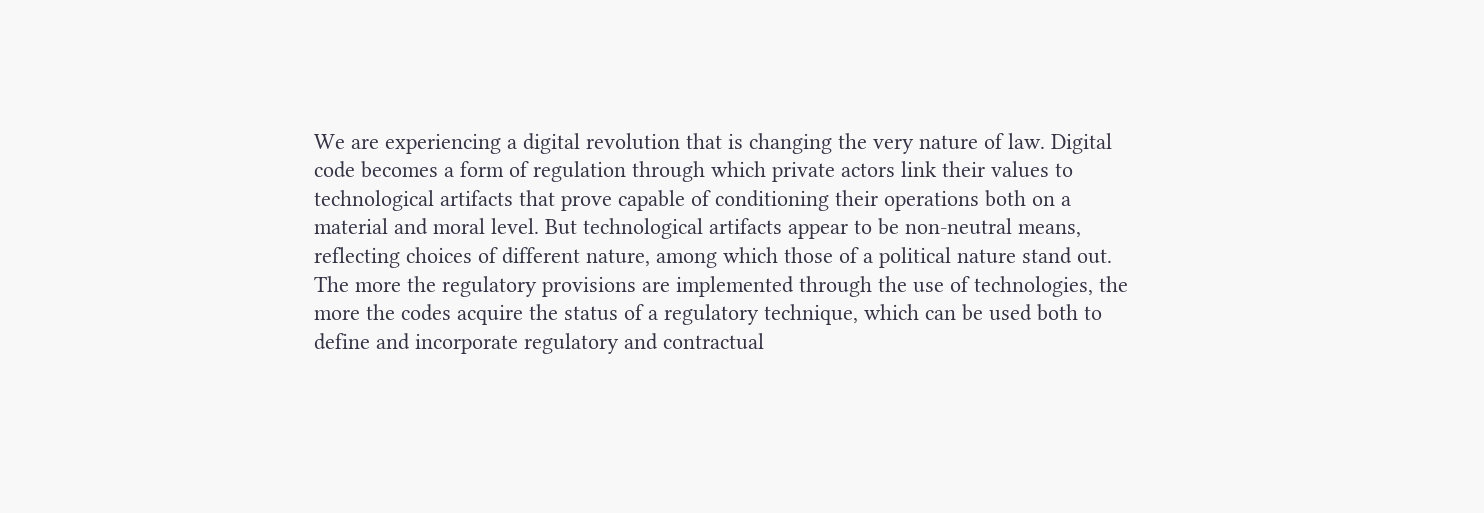We are experiencing a digital revolution that is changing the very nature of law. Digital code becomes a form of regulation through which private actors link their values to technological artifacts that prove capable of conditioning their operations both on a material and moral level. But technological artifacts appear to be non-neutral means, reflecting choices of different nature, among which those of a political nature stand out. The more the regulatory provisions are implemented through the use of technologies, the more the codes acquire the status of a regulatory technique, which can be used both to define and incorporate regulatory and contractual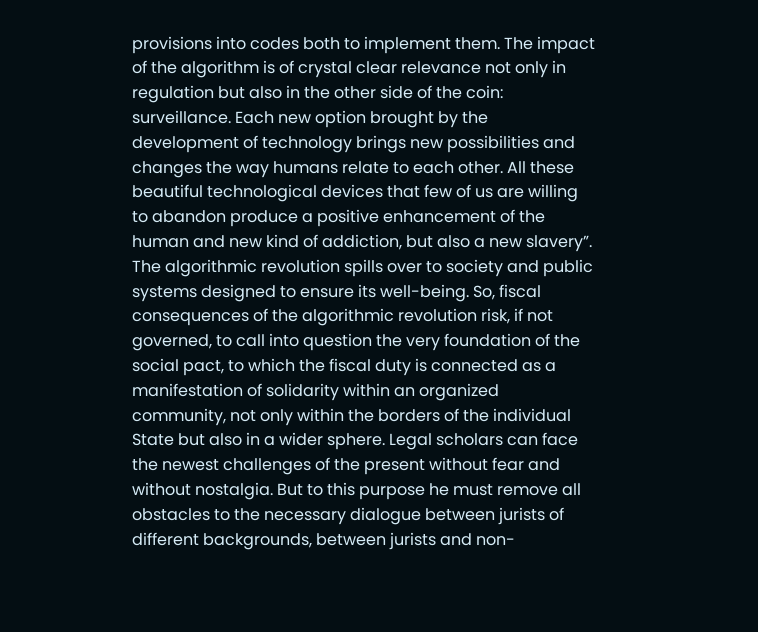provisions into codes both to implement them. The impact of the algorithm is of crystal clear relevance not only in regulation but also in the other side of the coin: surveillance. Each new option brought by the development of technology brings new possibilities and changes the way humans relate to each other. All these beautiful technological devices that few of us are willing to abandon produce a positive enhancement of the human and new kind of addiction, but also a new slavery”. The algorithmic revolution spills over to society and public systems designed to ensure its well-being. So, fiscal consequences of the algorithmic revolution risk, if not governed, to call into question the very foundation of the social pact, to which the fiscal duty is connected as a manifestation of solidarity within an organized community, not only within the borders of the individual State but also in a wider sphere. Legal scholars can face the newest challenges of the present without fear and without nostalgia. But to this purpose he must remove all obstacles to the necessary dialogue between jurists of different backgrounds, between jurists and non-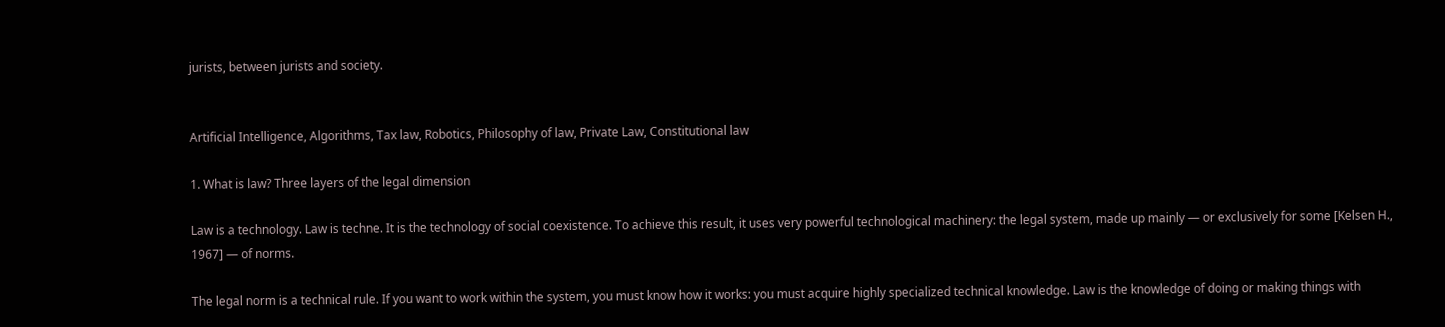jurists, between jurists and society.


Artificial Intelligence, Algorithms, Tax law, Robotics, Philosophy of law, Private Law, Constitutional law

1. What is law? Three layers of the legal dimension

Law is a technology. Law is techne. It is the technology of social coexistence. To achieve this result, it uses very powerful technological machinery: the legal system, made up mainly — or exclusively for some [Kelsen H., 1967] — of norms.

The legal norm is a technical rule. If you want to work within the system, you must know how it works: you must acquire highly specialized technical knowledge. Law is the knowledge of doing or making things with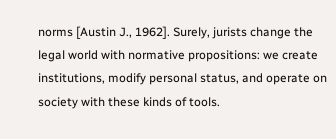norms [Austin J., 1962]. Surely, jurists change the legal world with normative propositions: we create institutions, modify personal status, and operate on society with these kinds of tools.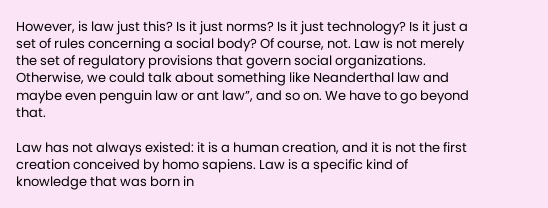However, is law just this? Is it just norms? Is it just technology? Is it just a set of rules concerning a social body? Of course, not. Law is not merely the set of regulatory provisions that govern social organizations. Otherwise, we could talk about something like Neanderthal law and maybe even penguin law or ant law”, and so on. We have to go beyond that.

Law has not always existed: it is a human creation, and it is not the first creation conceived by homo sapiens. Law is a specific kind of knowledge that was born in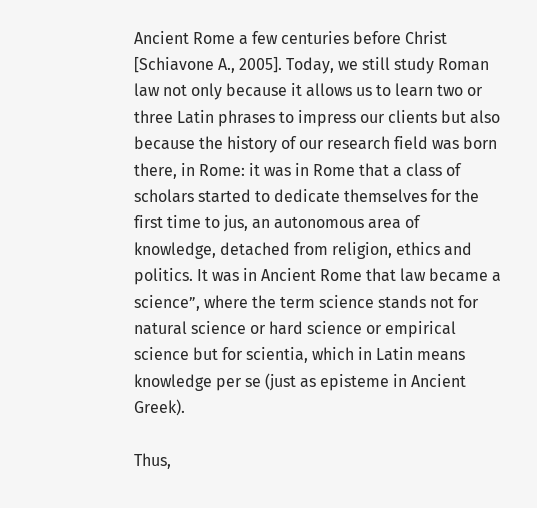Ancient Rome a few centuries before Christ [Schiavone A., 2005]. Today, we still study Roman law not only because it allows us to learn two or three Latin phrases to impress our clients but also because the history of our research field was born there, in Rome: it was in Rome that a class of scholars started to dedicate themselves for the first time to jus, an autonomous area of knowledge, detached from religion, ethics and politics. It was in Ancient Rome that law became a science”, where the term science stands not for natural science or hard science or empirical science but for scientia, which in Latin means knowledge per se (just as episteme in Ancient Greek).

Thus,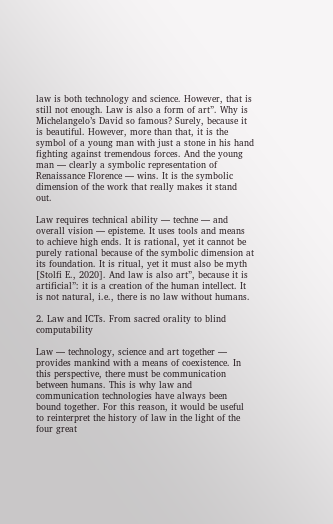law is both technology and science. However, that is still not enough. Law is also a form of art”. Why is Michelangelo’s David so famous? Surely, because it is beautiful. However, more than that, it is the symbol of a young man with just a stone in his hand fighting against tremendous forces. And the young man — clearly a symbolic representation of Renaissance Florence — wins. It is the symbolic dimension of the work that really makes it stand out.

Law requires technical ability — techne — and overall vision — episteme. It uses tools and means to achieve high ends. It is rational, yet it cannot be purely rational because of the symbolic dimension at its foundation. It is ritual, yet it must also be myth [Stolfi E., 2020]. And law is also art”, because it is artificial”: it is a creation of the human intellect. It is not natural, i.e., there is no law without humans.

2. Law and ICTs. From sacred orality to blind computability

Law — technology, science and art together — provides mankind with a means of coexistence. In this perspective, there must be communication between humans. This is why law and communication technologies have always been bound together. For this reason, it would be useful to reinterpret the history of law in the light of the four great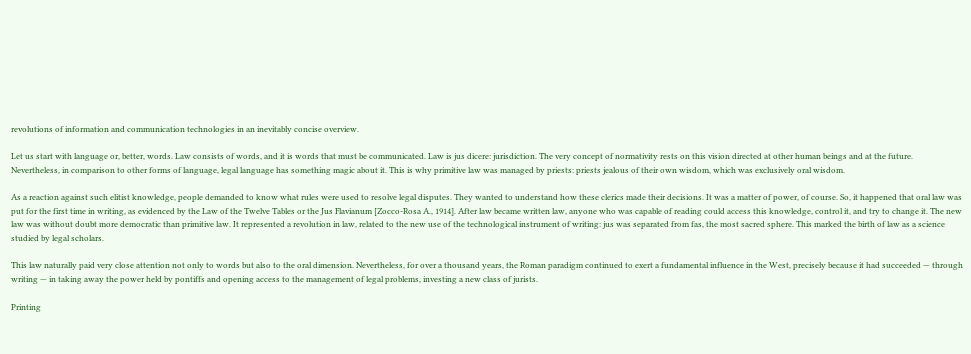revolutions of information and communication technologies in an inevitably concise overview.

Let us start with language or, better, words. Law consists of words, and it is words that must be communicated. Law is jus dicere: jurisdiction. The very concept of normativity rests on this vision directed at other human beings and at the future. Nevertheless, in comparison to other forms of language, legal language has something magic about it. This is why primitive law was managed by priests: priests jealous of their own wisdom, which was exclusively oral wisdom.

As a reaction against such elitist knowledge, people demanded to know what rules were used to resolve legal disputes. They wanted to understand how these clerics made their decisions. It was a matter of power, of course. So, it happened that oral law was put for the first time in writing, as evidenced by the Law of the Twelve Tables or the Jus Flavianum [Zocco-Rosa A., 1914]. After law became written law, anyone who was capable of reading could access this knowledge, control it, and try to change it. The new law was without doubt more democratic than primitive law. It represented a revolution in law, related to the new use of the technological instrument of writing: jus was separated from fas, the most sacred sphere. This marked the birth of law as a science studied by legal scholars.

This law naturally paid very close attention not only to words but also to the oral dimension. Nevertheless, for over a thousand years, the Roman paradigm continued to exert a fundamental influence in the West, precisely because it had succeeded — through writing — in taking away the power held by pontiffs and opening access to the management of legal problems, investing a new class of jurists.

Printing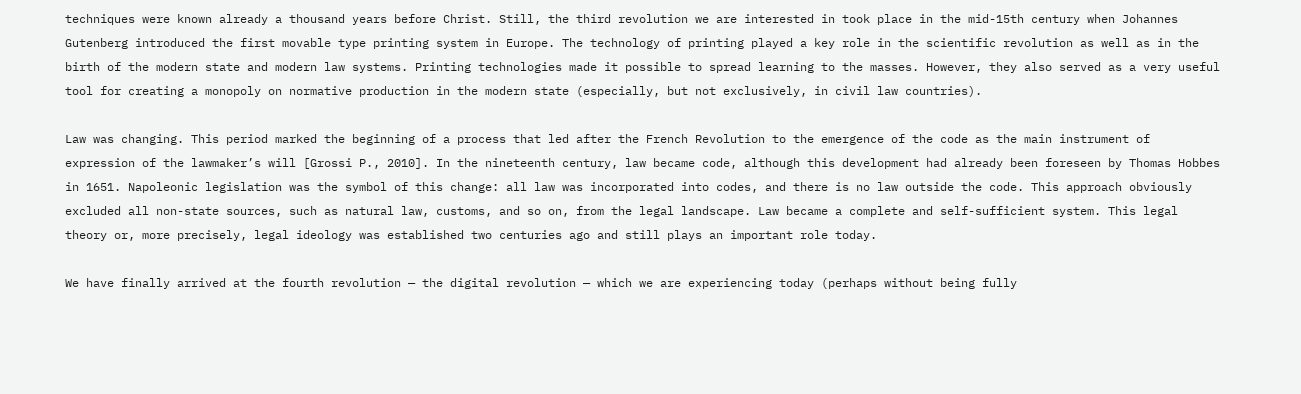techniques were known already a thousand years before Christ. Still, the third revolution we are interested in took place in the mid-15th century when Johannes Gutenberg introduced the first movable type printing system in Europe. The technology of printing played a key role in the scientific revolution as well as in the birth of the modern state and modern law systems. Printing technologies made it possible to spread learning to the masses. However, they also served as a very useful tool for creating a monopoly on normative production in the modern state (especially, but not exclusively, in civil law countries).

Law was changing. This period marked the beginning of a process that led after the French Revolution to the emergence of the code as the main instrument of expression of the lawmaker’s will [Grossi P., 2010]. In the nineteenth century, law became code, although this development had already been foreseen by Thomas Hobbes in 1651. Napoleonic legislation was the symbol of this change: all law was incorporated into codes, and there is no law outside the code. This approach obviously excluded all non-state sources, such as natural law, customs, and so on, from the legal landscape. Law became a complete and self-sufficient system. This legal theory or, more precisely, legal ideology was established two centuries ago and still plays an important role today.

We have finally arrived at the fourth revolution — the digital revolution — which we are experiencing today (perhaps without being fully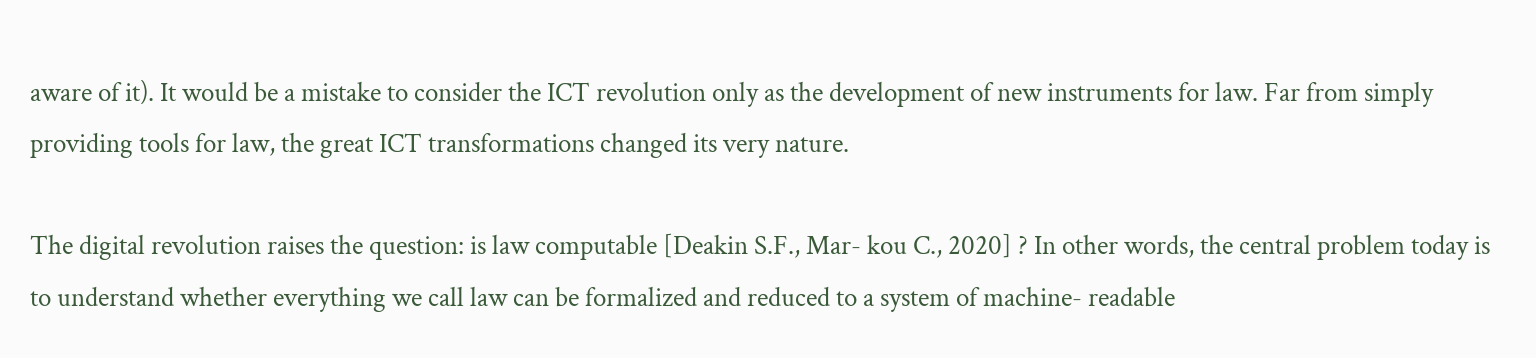aware of it). It would be a mistake to consider the ICT revolution only as the development of new instruments for law. Far from simply providing tools for law, the great ICT transformations changed its very nature.

The digital revolution raises the question: is law computable [Deakin S.F., Mar- kou C., 2020] ? In other words, the central problem today is to understand whether everything we call law can be formalized and reduced to a system of machine- readable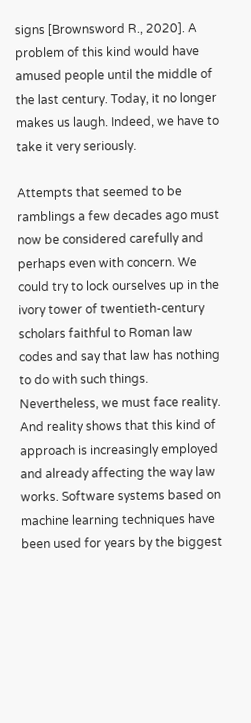signs [Brownsword R., 2020]. A problem of this kind would have amused people until the middle of the last century. Today, it no longer makes us laugh. Indeed, we have to take it very seriously.

Attempts that seemed to be ramblings a few decades ago must now be considered carefully and perhaps even with concern. We could try to lock ourselves up in the ivory tower of twentieth-century scholars faithful to Roman law codes and say that law has nothing to do with such things. Nevertheless, we must face reality. And reality shows that this kind of approach is increasingly employed and already affecting the way law works. Software systems based on machine learning techniques have been used for years by the biggest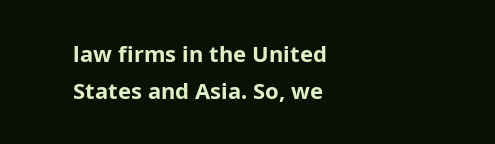law firms in the United States and Asia. So, we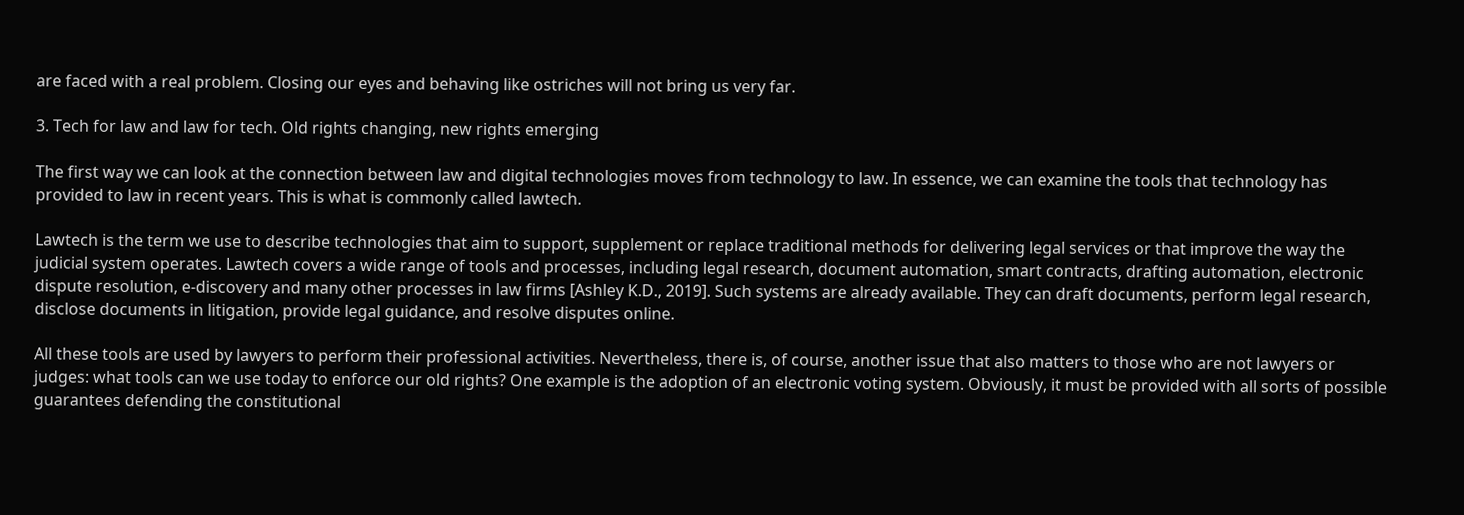are faced with a real problem. Closing our eyes and behaving like ostriches will not bring us very far.

3. Tech for law and law for tech. Old rights changing, new rights emerging

The first way we can look at the connection between law and digital technologies moves from technology to law. In essence, we can examine the tools that technology has provided to law in recent years. This is what is commonly called lawtech.

Lawtech is the term we use to describe technologies that aim to support, supplement or replace traditional methods for delivering legal services or that improve the way the judicial system operates. Lawtech covers a wide range of tools and processes, including legal research, document automation, smart contracts, drafting automation, electronic dispute resolution, e-discovery and many other processes in law firms [Ashley K.D., 2019]. Such systems are already available. They can draft documents, perform legal research, disclose documents in litigation, provide legal guidance, and resolve disputes online.

All these tools are used by lawyers to perform their professional activities. Nevertheless, there is, of course, another issue that also matters to those who are not lawyers or judges: what tools can we use today to enforce our old rights? One example is the adoption of an electronic voting system. Obviously, it must be provided with all sorts of possible guarantees defending the constitutional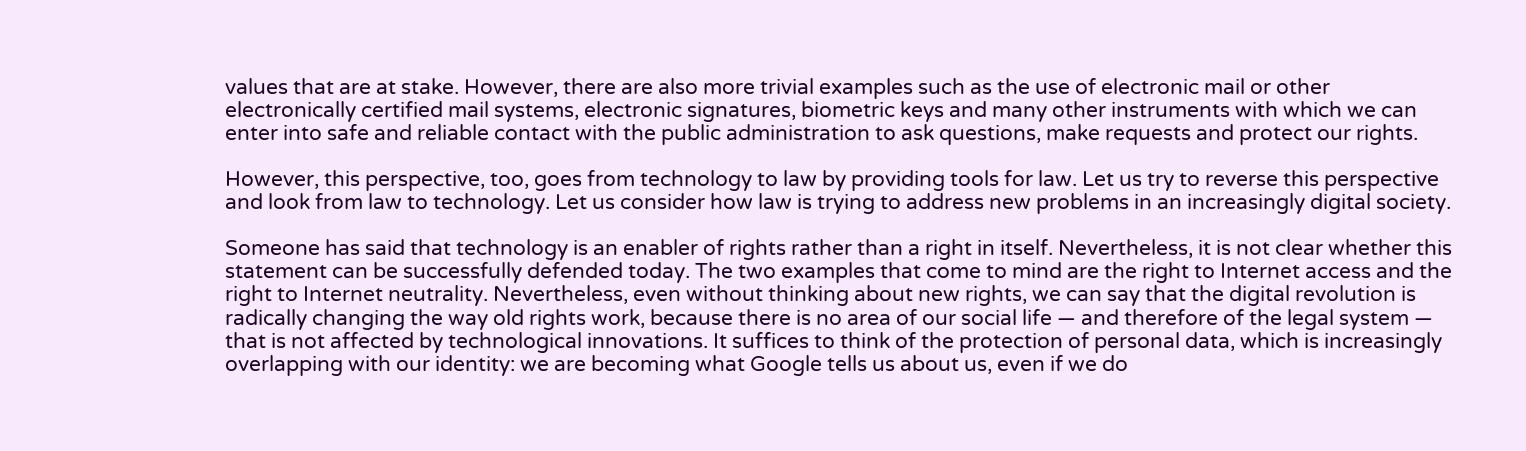values that are at stake. However, there are also more trivial examples such as the use of electronic mail or other electronically certified mail systems, electronic signatures, biometric keys and many other instruments with which we can enter into safe and reliable contact with the public administration to ask questions, make requests and protect our rights.

However, this perspective, too, goes from technology to law by providing tools for law. Let us try to reverse this perspective and look from law to technology. Let us consider how law is trying to address new problems in an increasingly digital society.

Someone has said that technology is an enabler of rights rather than a right in itself. Nevertheless, it is not clear whether this statement can be successfully defended today. The two examples that come to mind are the right to Internet access and the right to Internet neutrality. Nevertheless, even without thinking about new rights, we can say that the digital revolution is radically changing the way old rights work, because there is no area of our social life — and therefore of the legal system — that is not affected by technological innovations. It suffices to think of the protection of personal data, which is increasingly overlapping with our identity: we are becoming what Google tells us about us, even if we do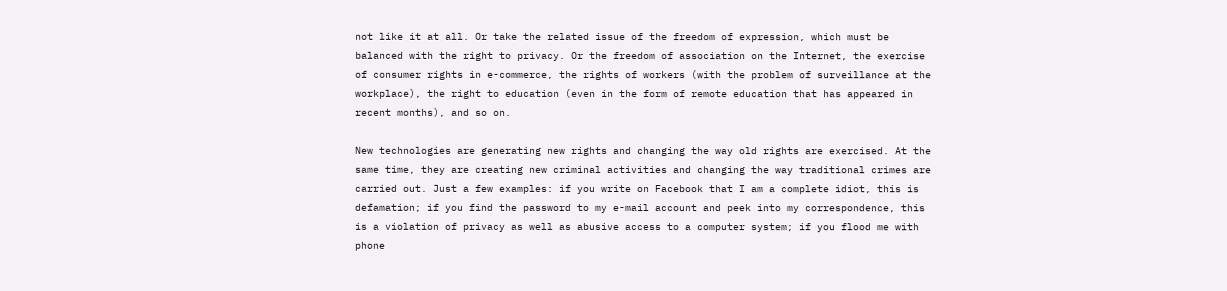not like it at all. Or take the related issue of the freedom of expression, which must be balanced with the right to privacy. Or the freedom of association on the Internet, the exercise of consumer rights in e-commerce, the rights of workers (with the problem of surveillance at the workplace), the right to education (even in the form of remote education that has appeared in recent months), and so on.

New technologies are generating new rights and changing the way old rights are exercised. At the same time, they are creating new criminal activities and changing the way traditional crimes are carried out. Just a few examples: if you write on Facebook that I am a complete idiot, this is defamation; if you find the password to my e-mail account and peek into my correspondence, this is a violation of privacy as well as abusive access to a computer system; if you flood me with phone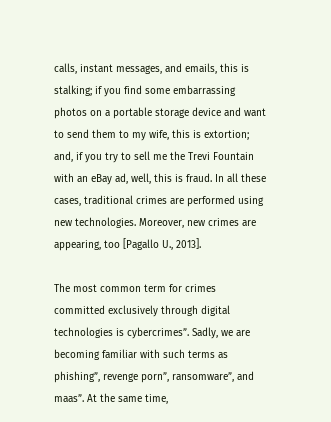calls, instant messages, and emails, this is stalking; if you find some embarrassing photos on a portable storage device and want to send them to my wife, this is extortion; and, if you try to sell me the Trevi Fountain with an eBay ad, well, this is fraud. In all these cases, traditional crimes are performed using new technologies. Moreover, new crimes are appearing, too [Pagallo U., 2013].

The most common term for crimes committed exclusively through digital technologies is cybercrimes”. Sadly, we are becoming familiar with such terms as phishing”, revenge porn”, ransomware”, and maas”. At the same time,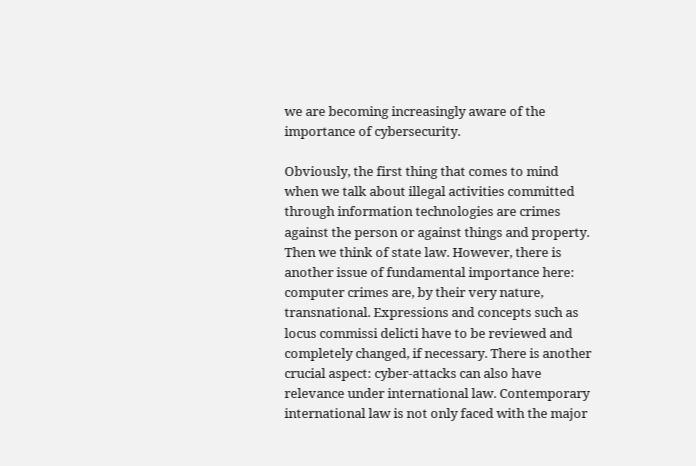we are becoming increasingly aware of the importance of cybersecurity.

Obviously, the first thing that comes to mind when we talk about illegal activities committed through information technologies are crimes against the person or against things and property. Then we think of state law. However, there is another issue of fundamental importance here: computer crimes are, by their very nature, transnational. Expressions and concepts such as locus commissi delicti have to be reviewed and completely changed, if necessary. There is another crucial aspect: cyber-attacks can also have relevance under international law. Contemporary international law is not only faced with the major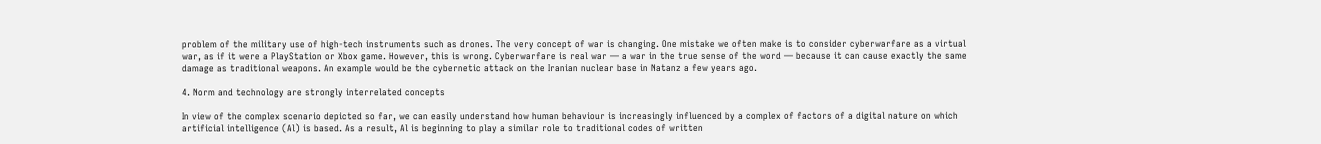problem of the military use of high-tech instruments such as drones. The very concept of war is changing. One mistake we often make is to consider cyberwarfare as a virtual war, as if it were a PlayStation or Xbox game. However, this is wrong. Cyberwarfare is real war — a war in the true sense of the word — because it can cause exactly the same damage as traditional weapons. An example would be the cybernetic attack on the Iranian nuclear base in Natanz a few years ago.

4. Norm and technology are strongly interrelated concepts

In view of the complex scenario depicted so far, we can easily understand how human behaviour is increasingly influenced by a complex of factors of a digital nature on which artificial intelligence (Al) is based. As a result, Al is beginning to play a similar role to traditional codes of written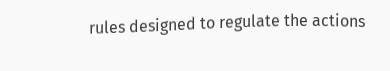rules designed to regulate the actions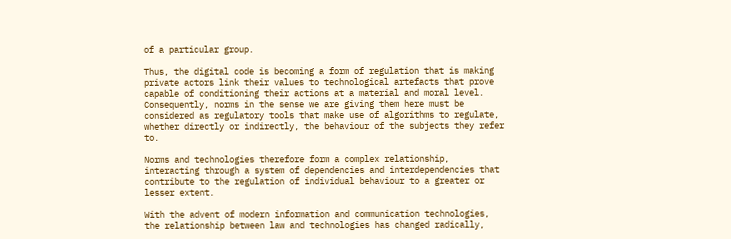of a particular group.

Thus, the digital code is becoming a form of regulation that is making private actors link their values to technological artefacts that prove capable of conditioning their actions at a material and moral level. Consequently, norms in the sense we are giving them here must be considered as regulatory tools that make use of algorithms to regulate, whether directly or indirectly, the behaviour of the subjects they refer to.

Norms and technologies therefore form a complex relationship, interacting through a system of dependencies and interdependencies that contribute to the regulation of individual behaviour to a greater or lesser extent.

With the advent of modern information and communication technologies, the relationship between law and technologies has changed radically,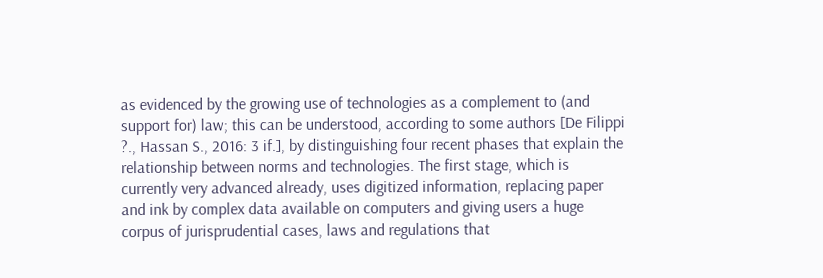as evidenced by the growing use of technologies as a complement to (and support for) law; this can be understood, according to some authors [De Filippi ?., Hassan S., 2016: 3 if.], by distinguishing four recent phases that explain the relationship between norms and technologies. The first stage, which is currently very advanced already, uses digitized information, replacing paper and ink by complex data available on computers and giving users a huge corpus of jurisprudential cases, laws and regulations that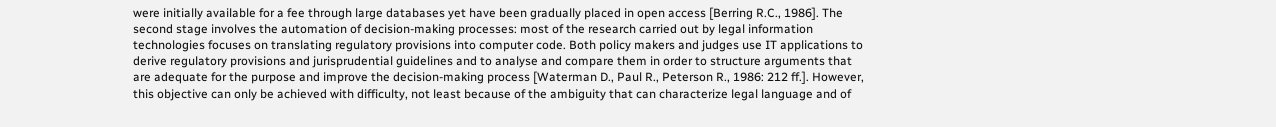were initially available for a fee through large databases yet have been gradually placed in open access [Berring R.C., 1986]. The second stage involves the automation of decision-making processes: most of the research carried out by legal information technologies focuses on translating regulatory provisions into computer code. Both policy makers and judges use IT applications to derive regulatory provisions and jurisprudential guidelines and to analyse and compare them in order to structure arguments that are adequate for the purpose and improve the decision-making process [Waterman D., Paul R., Peterson R., 1986: 212 ff.]. However, this objective can only be achieved with difficulty, not least because of the ambiguity that can characterize legal language and of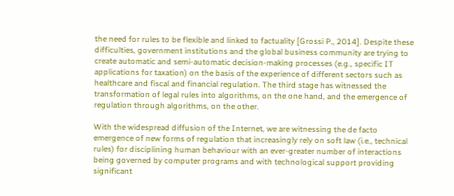the need for rules to be flexible and linked to factuality [Grossi P., 2014]. Despite these difficulties, government institutions and the global business community are trying to create automatic and semi-automatic decision-making processes (e.g., specific IT applications for taxation) on the basis of the experience of different sectors such as healthcare and fiscal and financial regulation. The third stage has witnessed the transformation of legal rules into algorithms, on the one hand, and the emergence of regulation through algorithms, on the other.

With the widespread diffusion of the Internet, we are witnessing the de facto emergence of new forms of regulation that increasingly rely on soft law (i.e., technical rules) for disciplining human behaviour with an ever-greater number of interactions being governed by computer programs and with technological support providing significant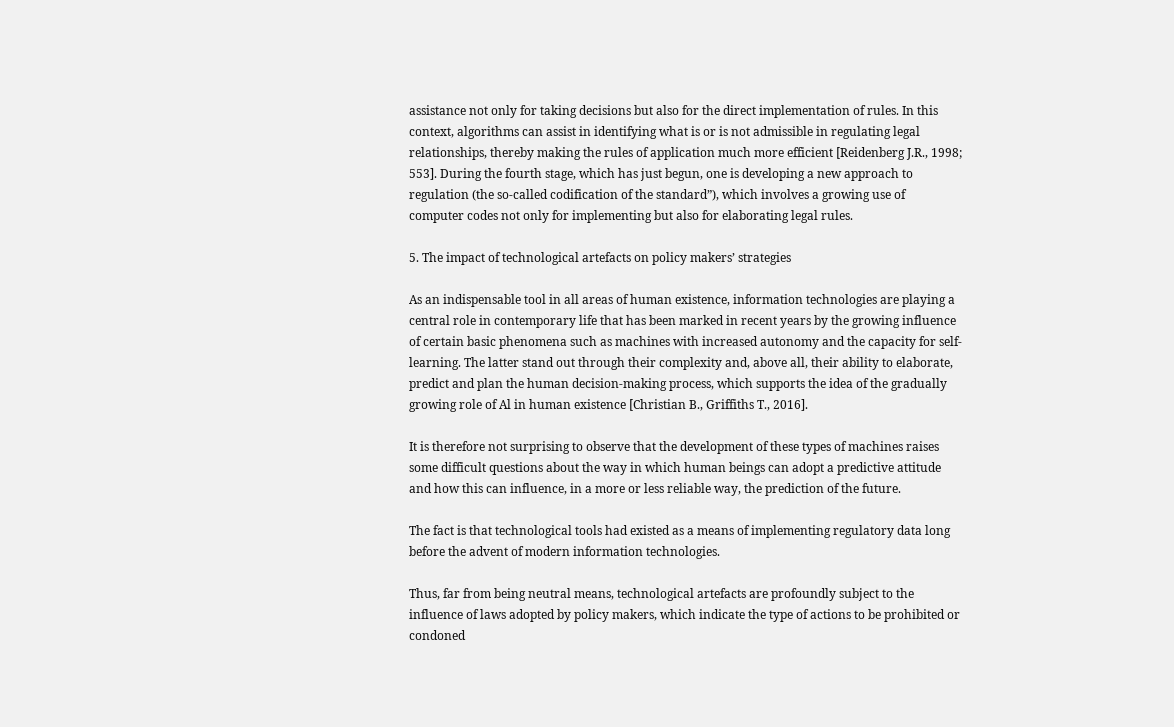assistance not only for taking decisions but also for the direct implementation of rules. In this context, algorithms can assist in identifying what is or is not admissible in regulating legal relationships, thereby making the rules of application much more efficient [Reidenberg J.R., 1998; 553]. During the fourth stage, which has just begun, one is developing a new approach to regulation (the so-called codification of the standard”), which involves a growing use of computer codes not only for implementing but also for elaborating legal rules.

5. The impact of technological artefacts on policy makers’ strategies

As an indispensable tool in all areas of human existence, information technologies are playing a central role in contemporary life that has been marked in recent years by the growing influence of certain basic phenomena such as machines with increased autonomy and the capacity for self-learning. The latter stand out through their complexity and, above all, their ability to elaborate, predict and plan the human decision-making process, which supports the idea of the gradually growing role of Al in human existence [Christian B., Griffiths T., 2016].

It is therefore not surprising to observe that the development of these types of machines raises some difficult questions about the way in which human beings can adopt a predictive attitude and how this can influence, in a more or less reliable way, the prediction of the future.

The fact is that technological tools had existed as a means of implementing regulatory data long before the advent of modern information technologies.

Thus, far from being neutral means, technological artefacts are profoundly subject to the influence of laws adopted by policy makers, which indicate the type of actions to be prohibited or condoned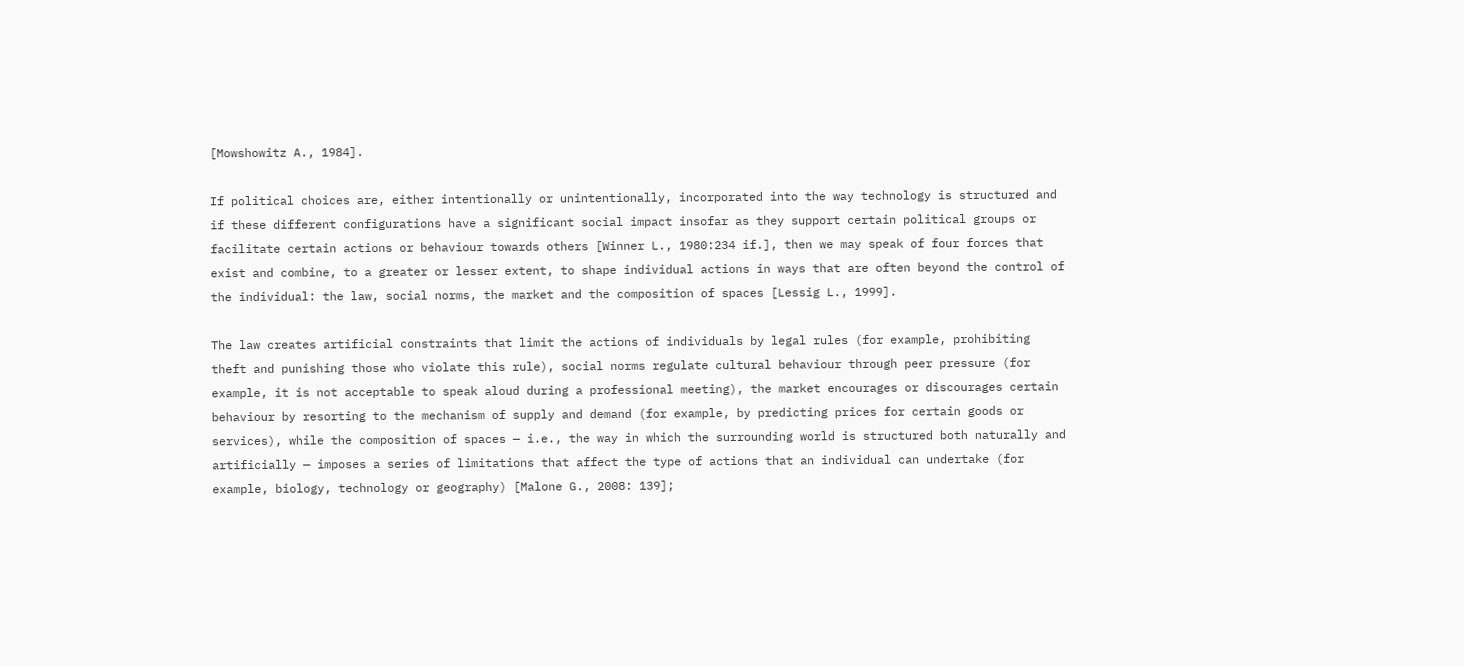[Mowshowitz A., 1984].

If political choices are, either intentionally or unintentionally, incorporated into the way technology is structured and if these different configurations have a significant social impact insofar as they support certain political groups or facilitate certain actions or behaviour towards others [Winner L., 1980:234 if.], then we may speak of four forces that exist and combine, to a greater or lesser extent, to shape individual actions in ways that are often beyond the control of the individual: the law, social norms, the market and the composition of spaces [Lessig L., 1999].

The law creates artificial constraints that limit the actions of individuals by legal rules (for example, prohibiting theft and punishing those who violate this rule), social norms regulate cultural behaviour through peer pressure (for example, it is not acceptable to speak aloud during a professional meeting), the market encourages or discourages certain behaviour by resorting to the mechanism of supply and demand (for example, by predicting prices for certain goods or services), while the composition of spaces — i.e., the way in which the surrounding world is structured both naturally and artificially — imposes a series of limitations that affect the type of actions that an individual can undertake (for example, biology, technology or geography) [Malone G., 2008: 139];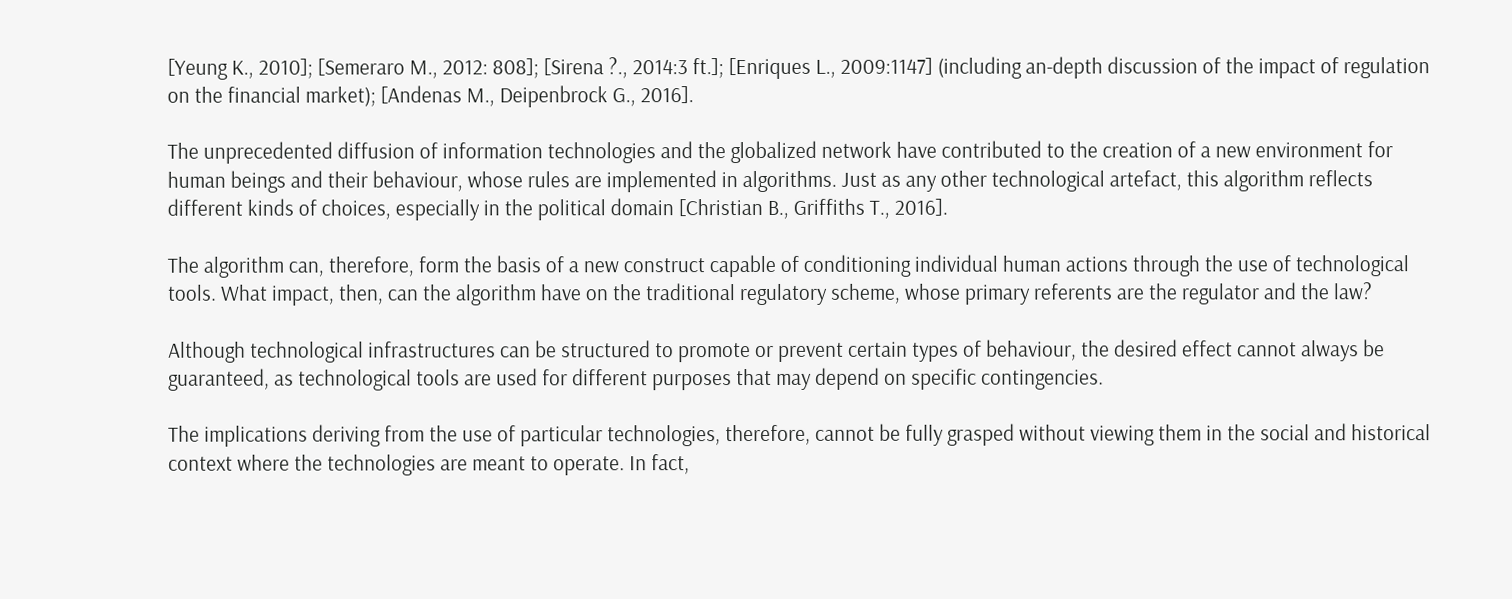[Yeung K., 2010]; [Semeraro M., 2012: 808]; [Sirena ?., 2014:3 ft.]; [Enriques L., 2009:1147] (including an-depth discussion of the impact of regulation on the financial market); [Andenas M., Deipenbrock G., 2016].

The unprecedented diffusion of information technologies and the globalized network have contributed to the creation of a new environment for human beings and their behaviour, whose rules are implemented in algorithms. Just as any other technological artefact, this algorithm reflects different kinds of choices, especially in the political domain [Christian B., Griffiths T., 2016].

The algorithm can, therefore, form the basis of a new construct capable of conditioning individual human actions through the use of technological tools. What impact, then, can the algorithm have on the traditional regulatory scheme, whose primary referents are the regulator and the law?

Although technological infrastructures can be structured to promote or prevent certain types of behaviour, the desired effect cannot always be guaranteed, as technological tools are used for different purposes that may depend on specific contingencies.

The implications deriving from the use of particular technologies, therefore, cannot be fully grasped without viewing them in the social and historical context where the technologies are meant to operate. In fact,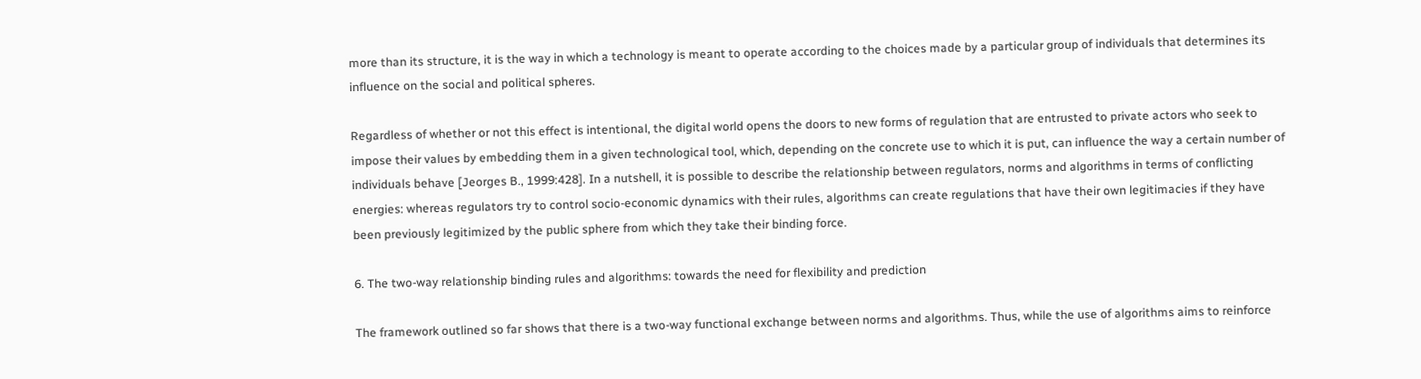more than its structure, it is the way in which a technology is meant to operate according to the choices made by a particular group of individuals that determines its influence on the social and political spheres.

Regardless of whether or not this effect is intentional, the digital world opens the doors to new forms of regulation that are entrusted to private actors who seek to impose their values by embedding them in a given technological tool, which, depending on the concrete use to which it is put, can influence the way a certain number of individuals behave [Jeorges B., 1999:428]. In a nutshell, it is possible to describe the relationship between regulators, norms and algorithms in terms of conflicting energies: whereas regulators try to control socio-economic dynamics with their rules, algorithms can create regulations that have their own legitimacies if they have been previously legitimized by the public sphere from which they take their binding force.

6. The two-way relationship binding rules and algorithms: towards the need for flexibility and prediction

The framework outlined so far shows that there is a two-way functional exchange between norms and algorithms. Thus, while the use of algorithms aims to reinforce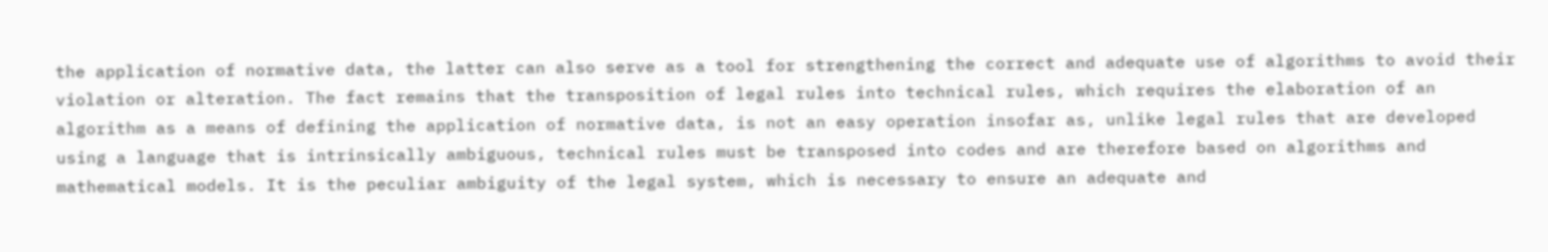the application of normative data, the latter can also serve as a tool for strengthening the correct and adequate use of algorithms to avoid their violation or alteration. The fact remains that the transposition of legal rules into technical rules, which requires the elaboration of an algorithm as a means of defining the application of normative data, is not an easy operation insofar as, unlike legal rules that are developed using a language that is intrinsically ambiguous, technical rules must be transposed into codes and are therefore based on algorithms and mathematical models. It is the peculiar ambiguity of the legal system, which is necessary to ensure an adequate and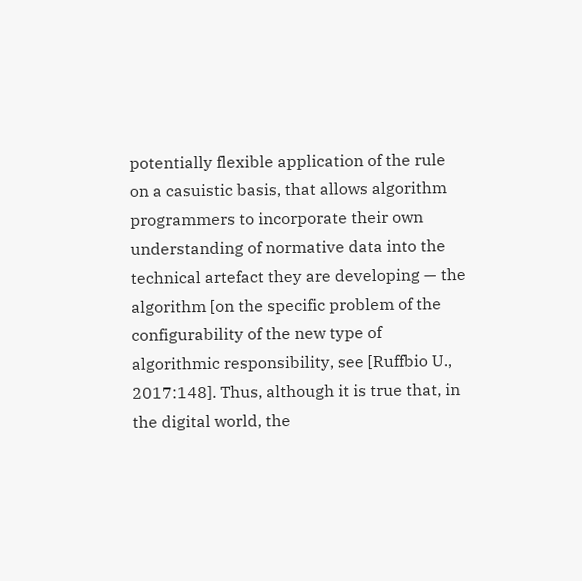potentially flexible application of the rule on a casuistic basis, that allows algorithm programmers to incorporate their own understanding of normative data into the technical artefact they are developing — the algorithm [on the specific problem of the configurability of the new type of algorithmic responsibility, see [Ruffbio U., 2017:148]. Thus, although it is true that, in the digital world, the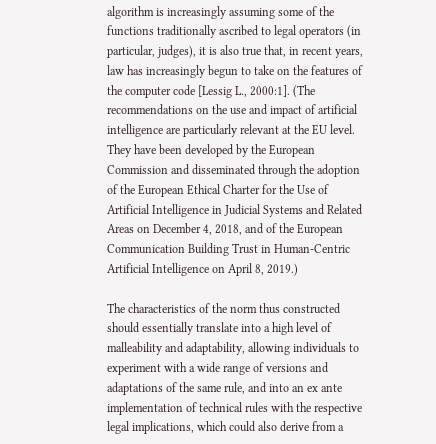algorithm is increasingly assuming some of the functions traditionally ascribed to legal operators (in particular, judges), it is also true that, in recent years, law has increasingly begun to take on the features of the computer code [Lessig L., 2000:1]. (The recommendations on the use and impact of artificial intelligence are particularly relevant at the EU level. They have been developed by the European Commission and disseminated through the adoption of the European Ethical Charter for the Use of Artificial Intelligence in Judicial Systems and Related Areas on December 4, 2018, and of the European Communication Building Trust in Human-Centric Artificial Intelligence on April 8, 2019.)

The characteristics of the norm thus constructed should essentially translate into a high level of malleability and adaptability, allowing individuals to experiment with a wide range of versions and adaptations of the same rule, and into an ex ante implementation of technical rules with the respective legal implications, which could also derive from a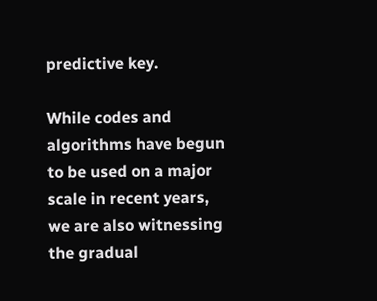predictive key.

While codes and algorithms have begun to be used on a major scale in recent years, we are also witnessing the gradual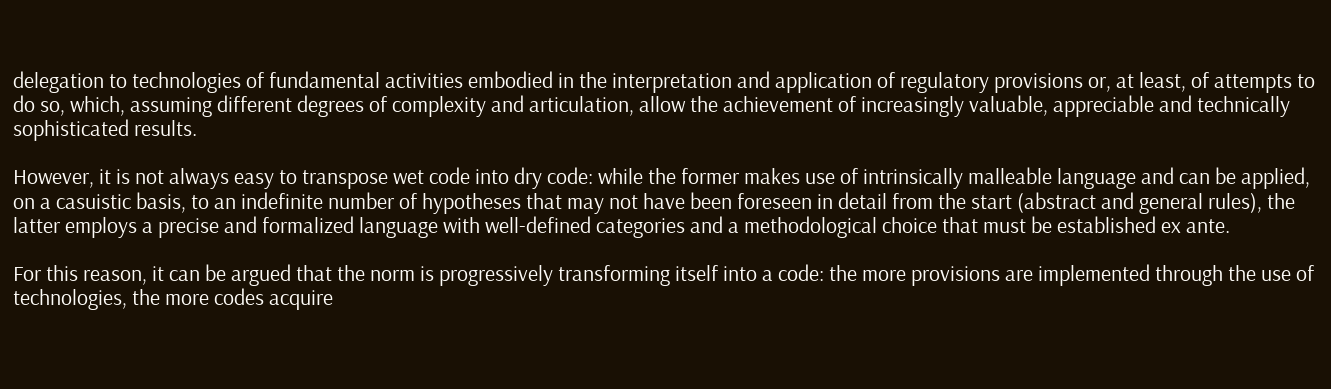delegation to technologies of fundamental activities embodied in the interpretation and application of regulatory provisions or, at least, of attempts to do so, which, assuming different degrees of complexity and articulation, allow the achievement of increasingly valuable, appreciable and technically sophisticated results.

However, it is not always easy to transpose wet code into dry code: while the former makes use of intrinsically malleable language and can be applied, on a casuistic basis, to an indefinite number of hypotheses that may not have been foreseen in detail from the start (abstract and general rules), the latter employs a precise and formalized language with well-defined categories and a methodological choice that must be established ex ante.

For this reason, it can be argued that the norm is progressively transforming itself into a code: the more provisions are implemented through the use of technologies, the more codes acquire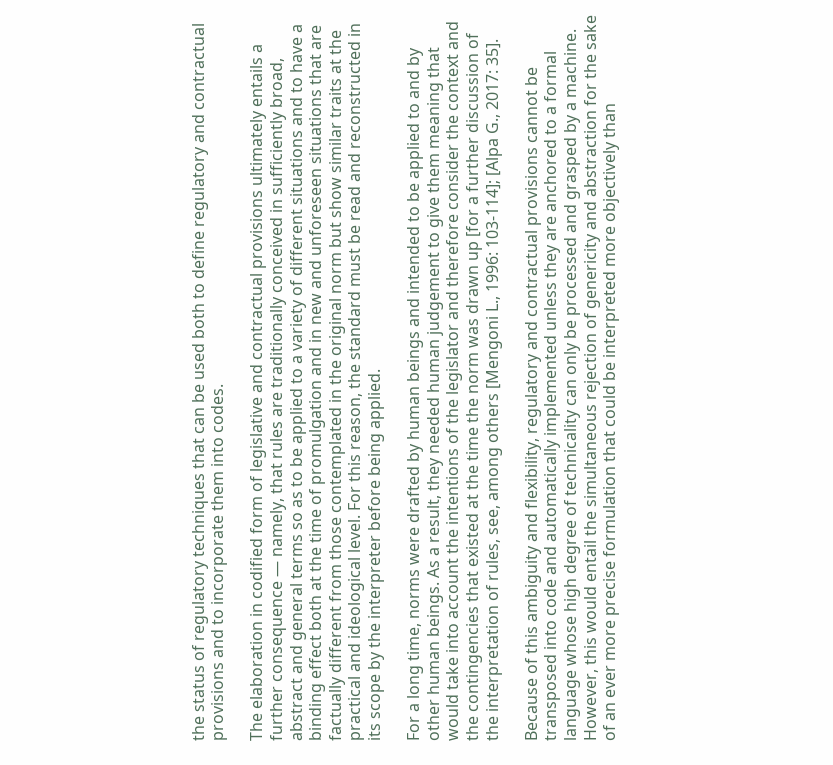the status of regulatory techniques that can be used both to define regulatory and contractual provisions and to incorporate them into codes.

The elaboration in codified form of legislative and contractual provisions ultimately entails a further consequence — namely, that rules are traditionally conceived in sufficiently broad, abstract and general terms so as to be applied to a variety of different situations and to have a binding effect both at the time of promulgation and in new and unforeseen situations that are factually different from those contemplated in the original norm but show similar traits at the practical and ideological level. For this reason, the standard must be read and reconstructed in its scope by the interpreter before being applied.

For a long time, norms were drafted by human beings and intended to be applied to and by other human beings. As a result, they needed human judgement to give them meaning that would take into account the intentions of the legislator and therefore consider the context and the contingencies that existed at the time the norm was drawn up [for a further discussion of the interpretation of rules, see, among others [Mengoni L., 1996: 103-114]; [Alpa G., 2017: 35].

Because of this ambiguity and flexibility, regulatory and contractual provisions cannot be transposed into code and automatically implemented unless they are anchored to a formal language whose high degree of technicality can only be processed and grasped by a machine. However, this would entail the simultaneous rejection of genericity and abstraction for the sake of an ever more precise formulation that could be interpreted more objectively than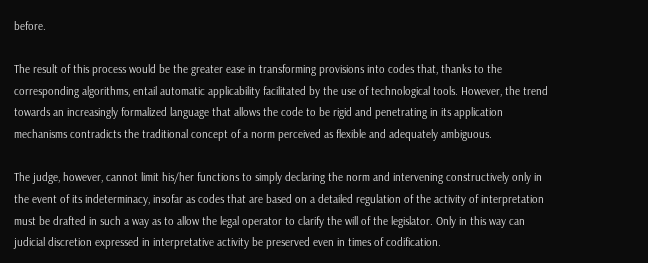before.

The result of this process would be the greater ease in transforming provisions into codes that, thanks to the corresponding algorithms, entail automatic applicability facilitated by the use of technological tools. However, the trend towards an increasingly formalized language that allows the code to be rigid and penetrating in its application mechanisms contradicts the traditional concept of a norm perceived as flexible and adequately ambiguous.

The judge, however, cannot limit his/her functions to simply declaring the norm and intervening constructively only in the event of its indeterminacy, insofar as codes that are based on a detailed regulation of the activity of interpretation must be drafted in such a way as to allow the legal operator to clarify the will of the legislator. Only in this way can judicial discretion expressed in interpretative activity be preserved even in times of codification.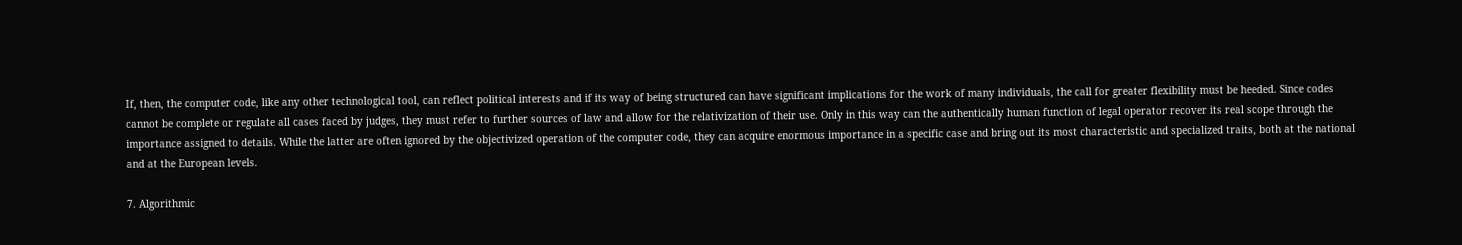If, then, the computer code, like any other technological tool, can reflect political interests and if its way of being structured can have significant implications for the work of many individuals, the call for greater flexibility must be heeded. Since codes cannot be complete or regulate all cases faced by judges, they must refer to further sources of law and allow for the relativization of their use. Only in this way can the authentically human function of legal operator recover its real scope through the importance assigned to details. While the latter are often ignored by the objectivized operation of the computer code, they can acquire enormous importance in a specific case and bring out its most characteristic and specialized traits, both at the national and at the European levels.

7. Algorithmic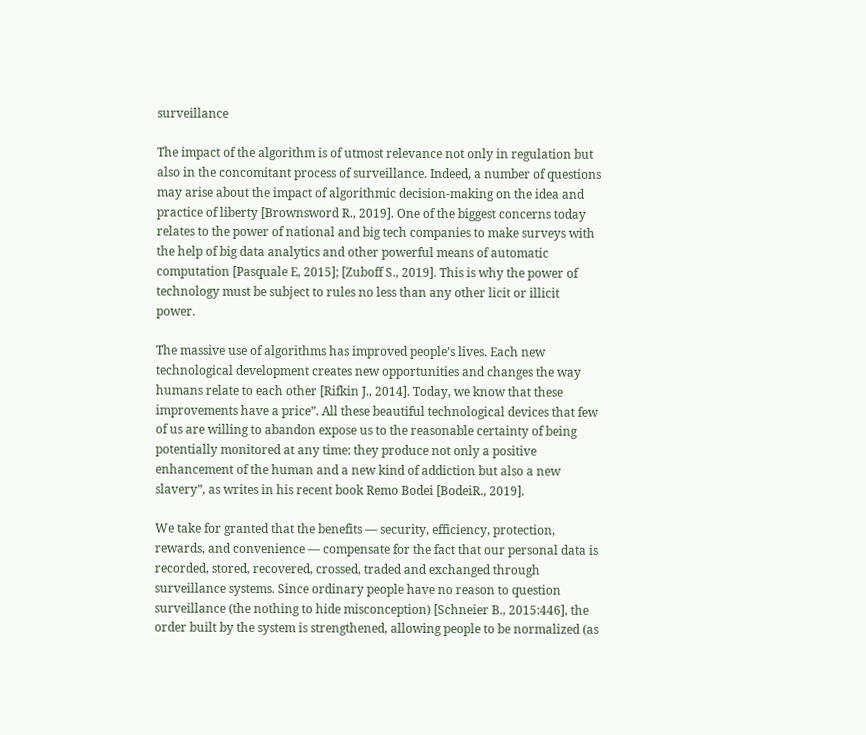surveillance

The impact of the algorithm is of utmost relevance not only in regulation but also in the concomitant process of surveillance. Indeed, a number of questions may arise about the impact of algorithmic decision-making on the idea and practice of liberty [Brownsword R., 2019]. One of the biggest concerns today relates to the power of national and big tech companies to make surveys with the help of big data analytics and other powerful means of automatic computation [Pasquale E, 2015]; [Zuboff S., 2019]. This is why the power of technology must be subject to rules no less than any other licit or illicit power.

The massive use of algorithms has improved people’s lives. Each new technological development creates new opportunities and changes the way humans relate to each other [Rifkin J., 2014]. Today, we know that these improvements have a price”. All these beautiful technological devices that few of us are willing to abandon expose us to the reasonable certainty of being potentially monitored at any time: they produce not only a positive enhancement of the human and a new kind of addiction but also a new slavery”, as writes in his recent book Remo Bodei [BodeiR., 2019].

We take for granted that the benefits — security, efficiency, protection, rewards, and convenience — compensate for the fact that our personal data is recorded, stored, recovered, crossed, traded and exchanged through surveillance systems. Since ordinary people have no reason to question surveillance (the nothing to hide misconception) [Schneier B., 2015:446], the order built by the system is strengthened, allowing people to be normalized (as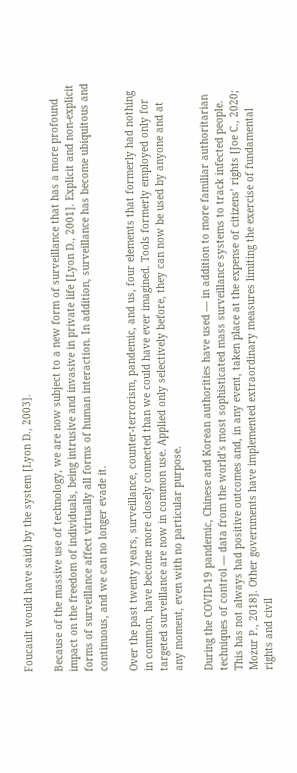Foucault would have said) by the system [Lyon D., 2003].

Because of the massive use of technology, we are now subject to a new form of surveillance that has a more profound impact on the freedom of individuals, being intrusive and invasive in private life [Lyon D., 2001]. Explicit and non-explicit forms of surveillance affect virtually all forms of human interaction. In addition, surveillance has become ubiquitous and continuous, and we can no longer evade it.

Over the past twenty years, surveillance, counter-terrorism, pandemic, and us, four elements that formerly had nothing in common, have become more closely connected than we could have ever imagined. Tools formerly employed only for targeted surveillance are now in common use. Applied only selectively before, they can now be used by anyone and at any moment, even with no particular purpose.

During the COVID-19 pandemic, Chinese and Korean authorities have used — in addition to more familiar authoritarian techniques of control — data from the world’s most sophisticated mass surveillance systems to track infected people. This has not always had positive outcomes and, in any event, taken place at the expense of citizens’ rights [Joe C., 2020; Mozur P., 2018]. Other governments have implemented extraordinary measures limiting the exercise of fundamental rights and civil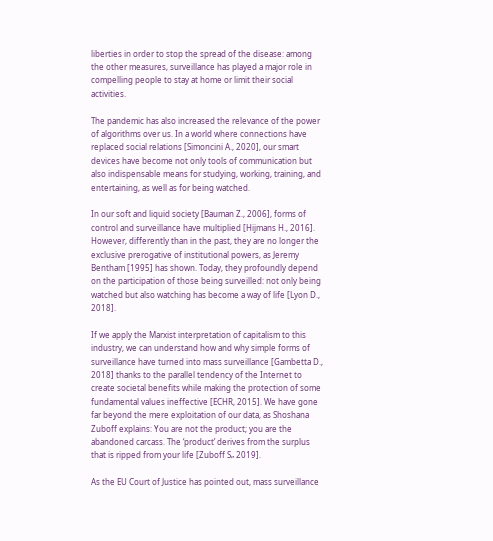liberties in order to stop the spread of the disease: among the other measures, surveillance has played a major role in compelling people to stay at home or limit their social activities.

The pandemic has also increased the relevance of the power of algorithms over us. In a world where connections have replaced social relations [Simoncini A., 2020], our smart devices have become not only tools of communication but also indispensable means for studying, working, training, and entertaining, as well as for being watched.

In our soft and liquid society [Bauman Z., 2006], forms of control and surveillance have multiplied [Hijmans H., 2016]. However, differently than in the past, they are no longer the exclusive prerogative of institutional powers, as Jeremy Bentham [1995] has shown. Today, they profoundly depend on the participation of those being surveilled: not only being watched but also watching has become a way of life [Lyon D., 2018].

If we apply the Marxist interpretation of capitalism to this industry, we can understand how and why simple forms of surveillance have turned into mass surveillance [Gambetta D., 2018] thanks to the parallel tendency of the Internet to create societal benefits while making the protection of some fundamental values ineffective [ECHR, 2015]. We have gone far beyond the mere exploitation of our data, as Shoshana Zuboff explains: You are not the product; you are the abandoned carcass. The ‘product’ derives from the surplus that is ripped from your life [Zuboff S„ 2019].

As the EU Court of Justice has pointed out, mass surveillance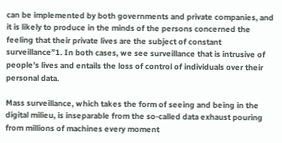can be implemented by both governments and private companies, and it is likely to produce in the minds of the persons concerned the feeling that their private lives are the subject of constant surveillance”1. In both cases, we see surveillance that is intrusive of people’s lives and entails the loss of control of individuals over their personal data.

Mass surveillance, which takes the form of seeing and being in the digital milieu, is inseparable from the so-called data exhaust pouring from millions of machines every moment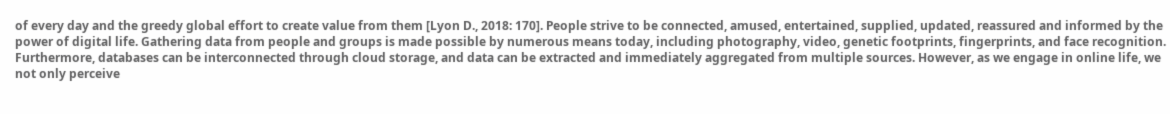of every day and the greedy global effort to create value from them [Lyon D., 2018: 170]. People strive to be connected, amused, entertained, supplied, updated, reassured and informed by the power of digital life. Gathering data from people and groups is made possible by numerous means today, including photography, video, genetic footprints, fingerprints, and face recognition. Furthermore, databases can be interconnected through cloud storage, and data can be extracted and immediately aggregated from multiple sources. However, as we engage in online life, we not only perceive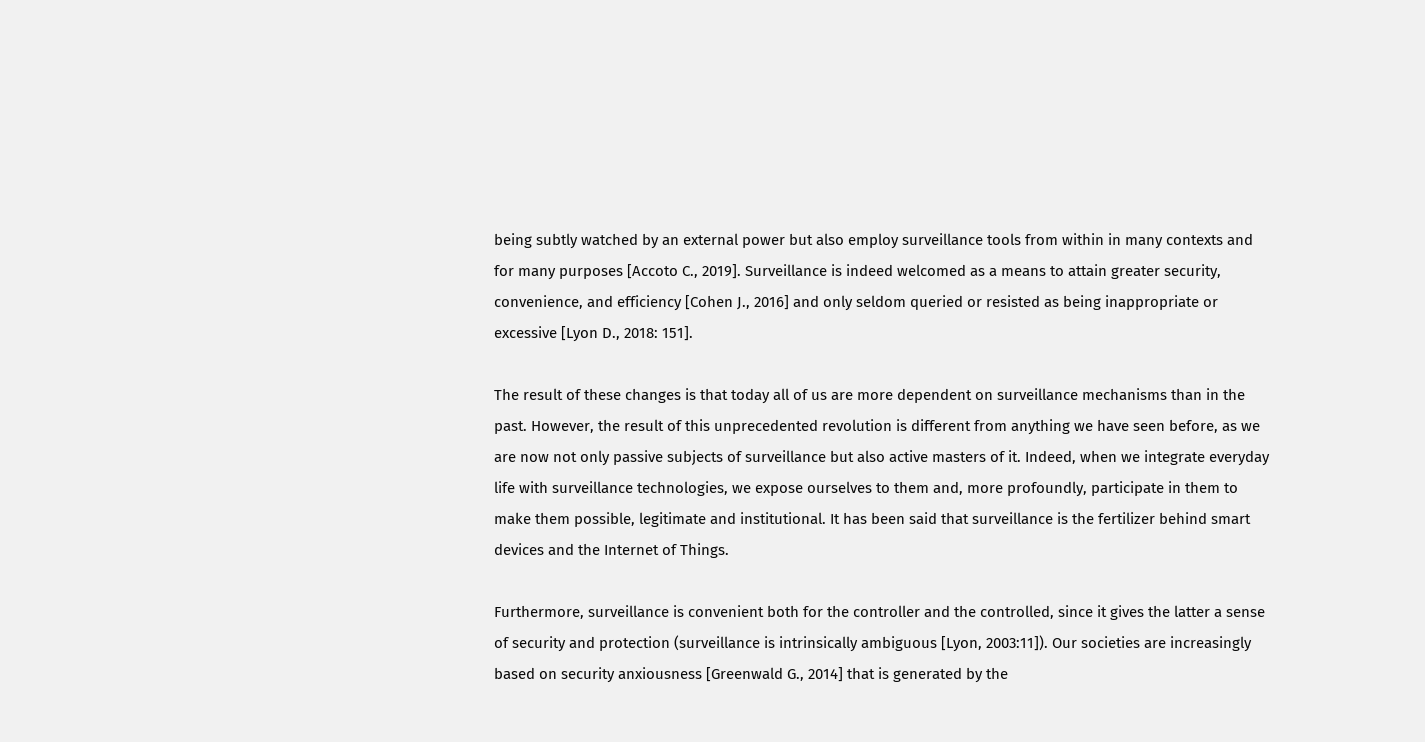being subtly watched by an external power but also employ surveillance tools from within in many contexts and for many purposes [Accoto C., 2019]. Surveillance is indeed welcomed as a means to attain greater security, convenience, and efficiency [Cohen J., 2016] and only seldom queried or resisted as being inappropriate or excessive [Lyon D., 2018: 151].

The result of these changes is that today all of us are more dependent on surveillance mechanisms than in the past. However, the result of this unprecedented revolution is different from anything we have seen before, as we are now not only passive subjects of surveillance but also active masters of it. Indeed, when we integrate everyday life with surveillance technologies, we expose ourselves to them and, more profoundly, participate in them to make them possible, legitimate and institutional. It has been said that surveillance is the fertilizer behind smart devices and the Internet of Things.

Furthermore, surveillance is convenient both for the controller and the controlled, since it gives the latter a sense of security and protection (surveillance is intrinsically ambiguous [Lyon, 2003:11]). Our societies are increasingly based on security anxiousness [Greenwald G., 2014] that is generated by the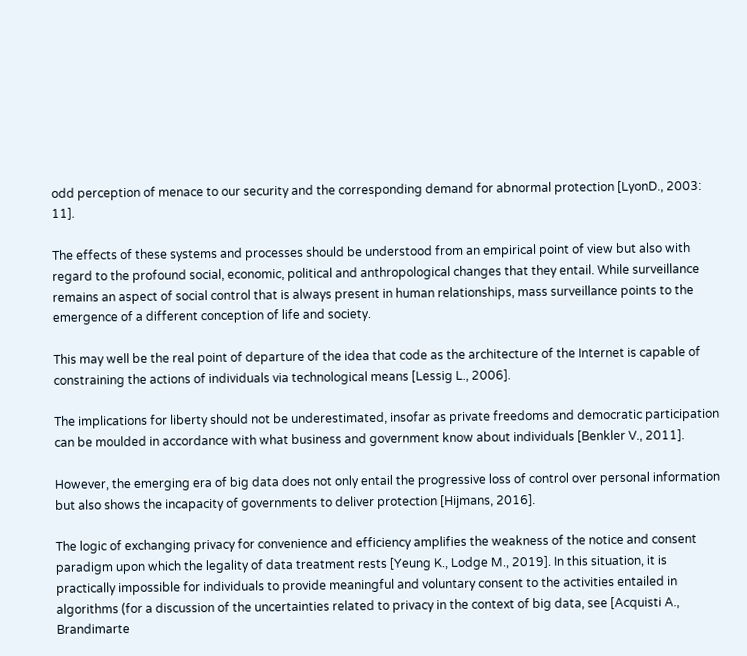odd perception of menace to our security and the corresponding demand for abnormal protection [LyonD., 2003: 11].

The effects of these systems and processes should be understood from an empirical point of view but also with regard to the profound social, economic, political and anthropological changes that they entail. While surveillance remains an aspect of social control that is always present in human relationships, mass surveillance points to the emergence of a different conception of life and society.

This may well be the real point of departure of the idea that code as the architecture of the Internet is capable of constraining the actions of individuals via technological means [Lessig L., 2006].

The implications for liberty should not be underestimated, insofar as private freedoms and democratic participation can be moulded in accordance with what business and government know about individuals [Benkler V., 2011].

However, the emerging era of big data does not only entail the progressive loss of control over personal information but also shows the incapacity of governments to deliver protection [Hijmans, 2016].

The logic of exchanging privacy for convenience and efficiency amplifies the weakness of the notice and consent paradigm upon which the legality of data treatment rests [Yeung K., Lodge M., 2019]. In this situation, it is practically impossible for individuals to provide meaningful and voluntary consent to the activities entailed in algorithms (for a discussion of the uncertainties related to privacy in the context of big data, see [Acquisti A., Brandimarte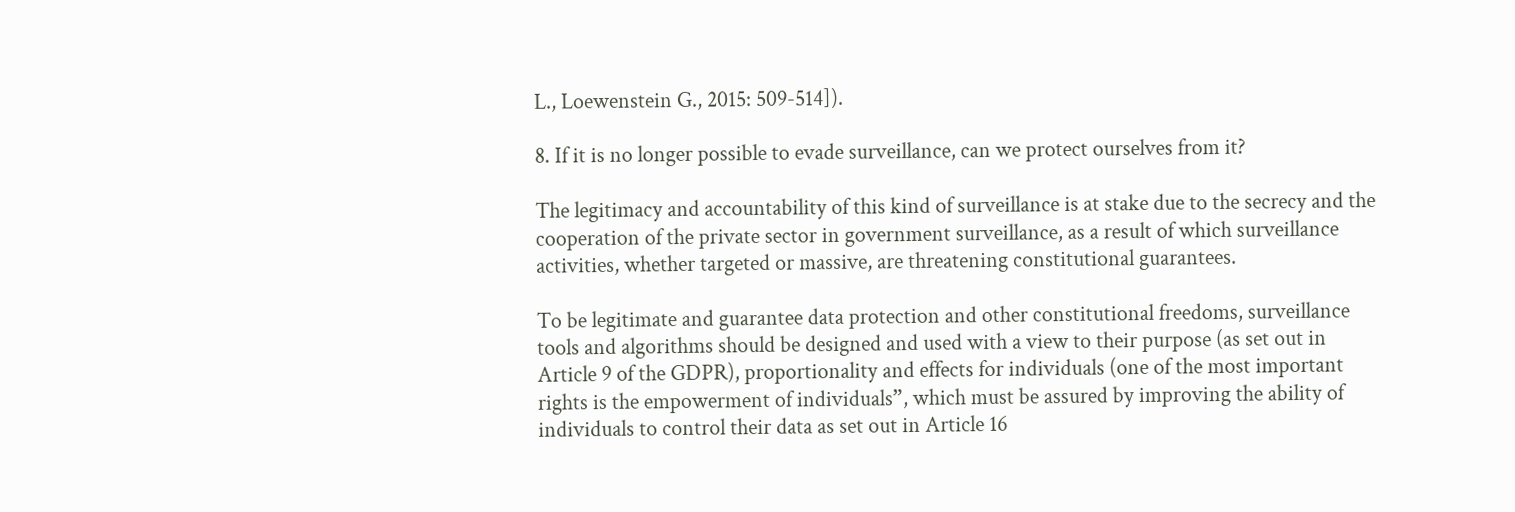L., Loewenstein G., 2015: 509-514]).

8. If it is no longer possible to evade surveillance, can we protect ourselves from it?

The legitimacy and accountability of this kind of surveillance is at stake due to the secrecy and the cooperation of the private sector in government surveillance, as a result of which surveillance activities, whether targeted or massive, are threatening constitutional guarantees.

To be legitimate and guarantee data protection and other constitutional freedoms, surveillance tools and algorithms should be designed and used with a view to their purpose (as set out in Article 9 of the GDPR), proportionality and effects for individuals (one of the most important rights is the empowerment of individuals”, which must be assured by improving the ability of individuals to control their data as set out in Article 16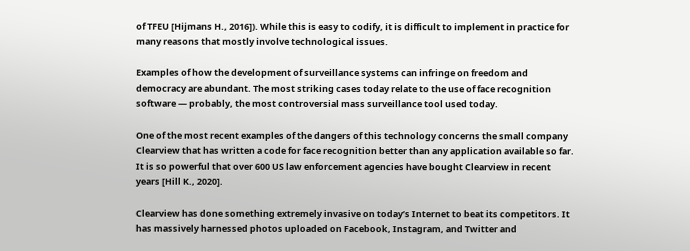of TFEU [Hijmans H., 2016]). While this is easy to codify, it is difficult to implement in practice for many reasons that mostly involve technological issues.

Examples of how the development of surveillance systems can infringe on freedom and democracy are abundant. The most striking cases today relate to the use of face recognition software — probably, the most controversial mass surveillance tool used today.

One of the most recent examples of the dangers of this technology concerns the small company Clearview that has written a code for face recognition better than any application available so far. It is so powerful that over 600 US law enforcement agencies have bought Clearview in recent years [Hill K., 2020].

Clearview has done something extremely invasive on today’s Internet to beat its competitors. It has massively harnessed photos uploaded on Facebook, Instagram, and Twitter and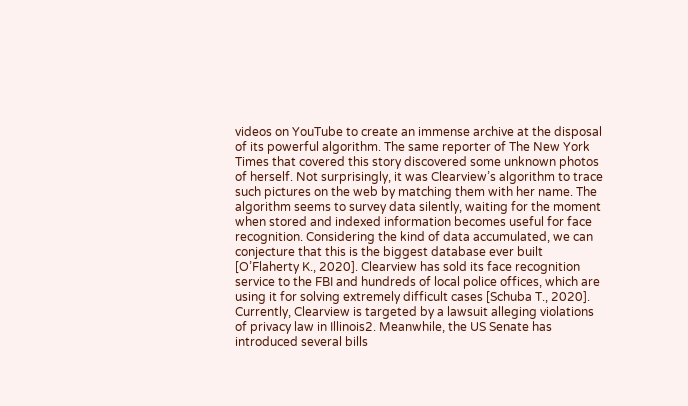videos on YouTube to create an immense archive at the disposal of its powerful algorithm. The same reporter of The New York Times that covered this story discovered some unknown photos of herself. Not surprisingly, it was Clearview’s algorithm to trace such pictures on the web by matching them with her name. The algorithm seems to survey data silently, waiting for the moment when stored and indexed information becomes useful for face recognition. Considering the kind of data accumulated, we can conjecture that this is the biggest database ever built [O’Flaherty K., 2020]. Clearview has sold its face recognition service to the FBI and hundreds of local police offices, which are using it for solving extremely difficult cases [Schuba T., 2020]. Currently, Clearview is targeted by a lawsuit alleging violations of privacy law in Illinois2. Meanwhile, the US Senate has introduced several bills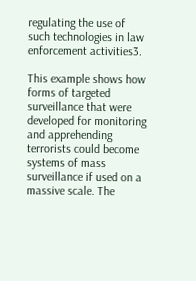regulating the use of such technologies in law enforcement activities3.

This example shows how forms of targeted surveillance that were developed for monitoring and apprehending terrorists could become systems of mass surveillance if used on a massive scale. The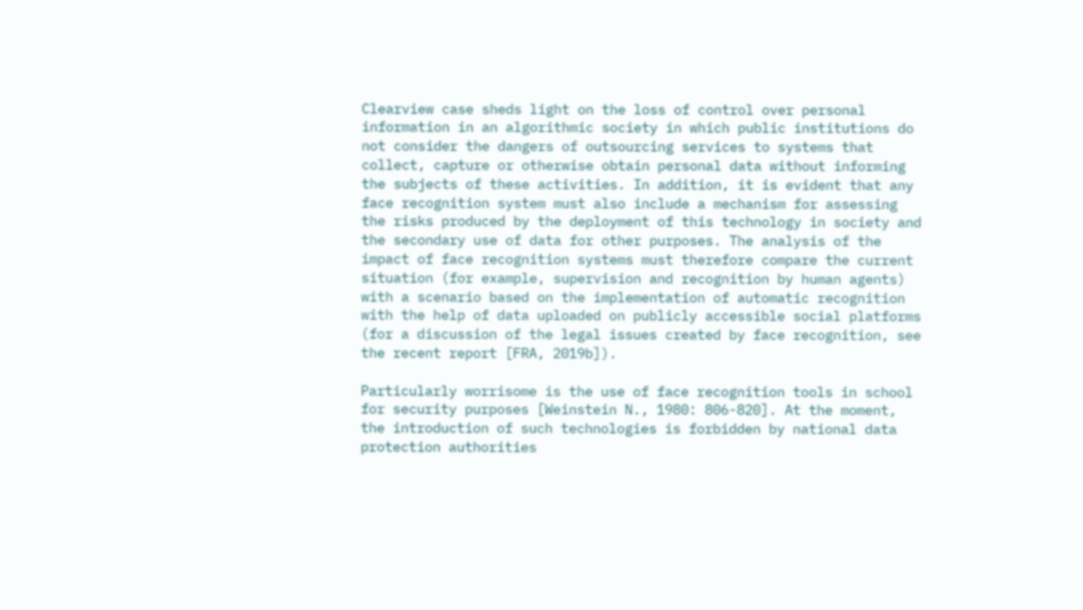Clearview case sheds light on the loss of control over personal information in an algorithmic society in which public institutions do not consider the dangers of outsourcing services to systems that collect, capture or otherwise obtain personal data without informing the subjects of these activities. In addition, it is evident that any face recognition system must also include a mechanism for assessing the risks produced by the deployment of this technology in society and the secondary use of data for other purposes. The analysis of the impact of face recognition systems must therefore compare the current situation (for example, supervision and recognition by human agents) with a scenario based on the implementation of automatic recognition with the help of data uploaded on publicly accessible social platforms (for a discussion of the legal issues created by face recognition, see the recent report [FRA, 2019b]).

Particularly worrisome is the use of face recognition tools in school for security purposes [Weinstein N., 1980: 806-820]. At the moment, the introduction of such technologies is forbidden by national data protection authorities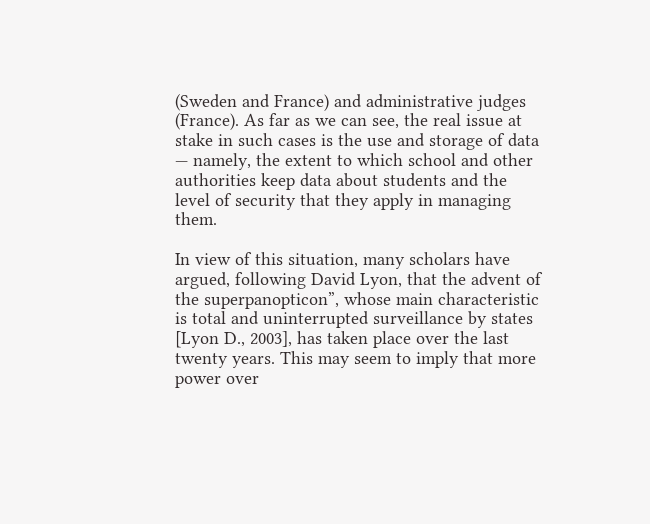(Sweden and France) and administrative judges (France). As far as we can see, the real issue at stake in such cases is the use and storage of data — namely, the extent to which school and other authorities keep data about students and the level of security that they apply in managing them.

In view of this situation, many scholars have argued, following David Lyon, that the advent of the superpanopticon”, whose main characteristic is total and uninterrupted surveillance by states [Lyon D., 2003], has taken place over the last twenty years. This may seem to imply that more power over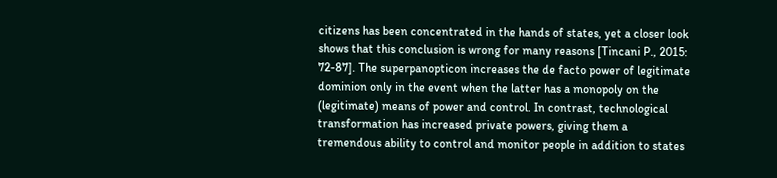citizens has been concentrated in the hands of states, yet a closer look shows that this conclusion is wrong for many reasons [Tincani P., 2015: 72-87]. The superpanopticon increases the de facto power of legitimate dominion only in the event when the latter has a monopoly on the (legitimate) means of power and control. In contrast, technological transformation has increased private powers, giving them a tremendous ability to control and monitor people in addition to states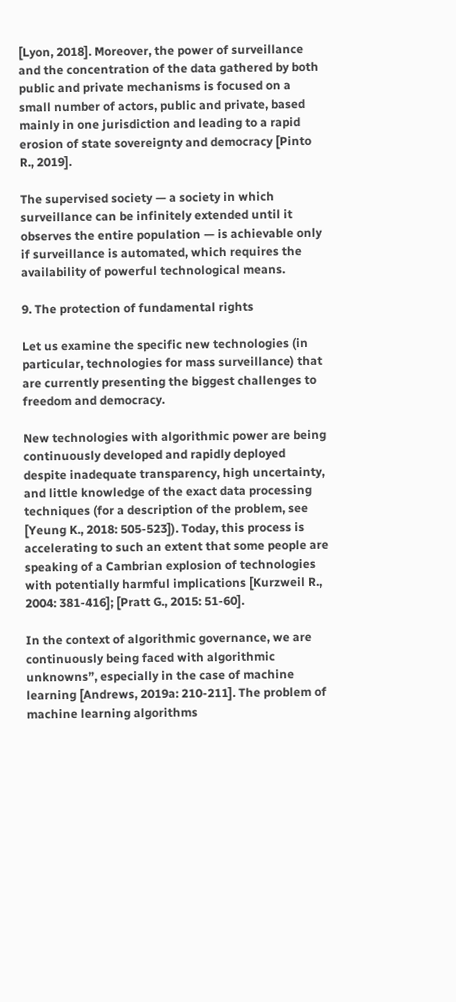[Lyon, 2018]. Moreover, the power of surveillance and the concentration of the data gathered by both public and private mechanisms is focused on a small number of actors, public and private, based mainly in one jurisdiction and leading to a rapid erosion of state sovereignty and democracy [Pinto R., 2019].

The supervised society — a society in which surveillance can be infinitely extended until it observes the entire population — is achievable only if surveillance is automated, which requires the availability of powerful technological means.

9. The protection of fundamental rights

Let us examine the specific new technologies (in particular, technologies for mass surveillance) that are currently presenting the biggest challenges to freedom and democracy.

New technologies with algorithmic power are being continuously developed and rapidly deployed despite inadequate transparency, high uncertainty, and little knowledge of the exact data processing techniques (for a description of the problem, see [Yeung K., 2018: 505-523]). Today, this process is accelerating to such an extent that some people are speaking of a Cambrian explosion of technologies with potentially harmful implications [Kurzweil R., 2004: 381-416]; [Pratt G., 2015: 51-60].

In the context of algorithmic governance, we are continuously being faced with algorithmic unknowns”, especially in the case of machine learning [Andrews, 2019a: 210-211]. The problem of machine learning algorithms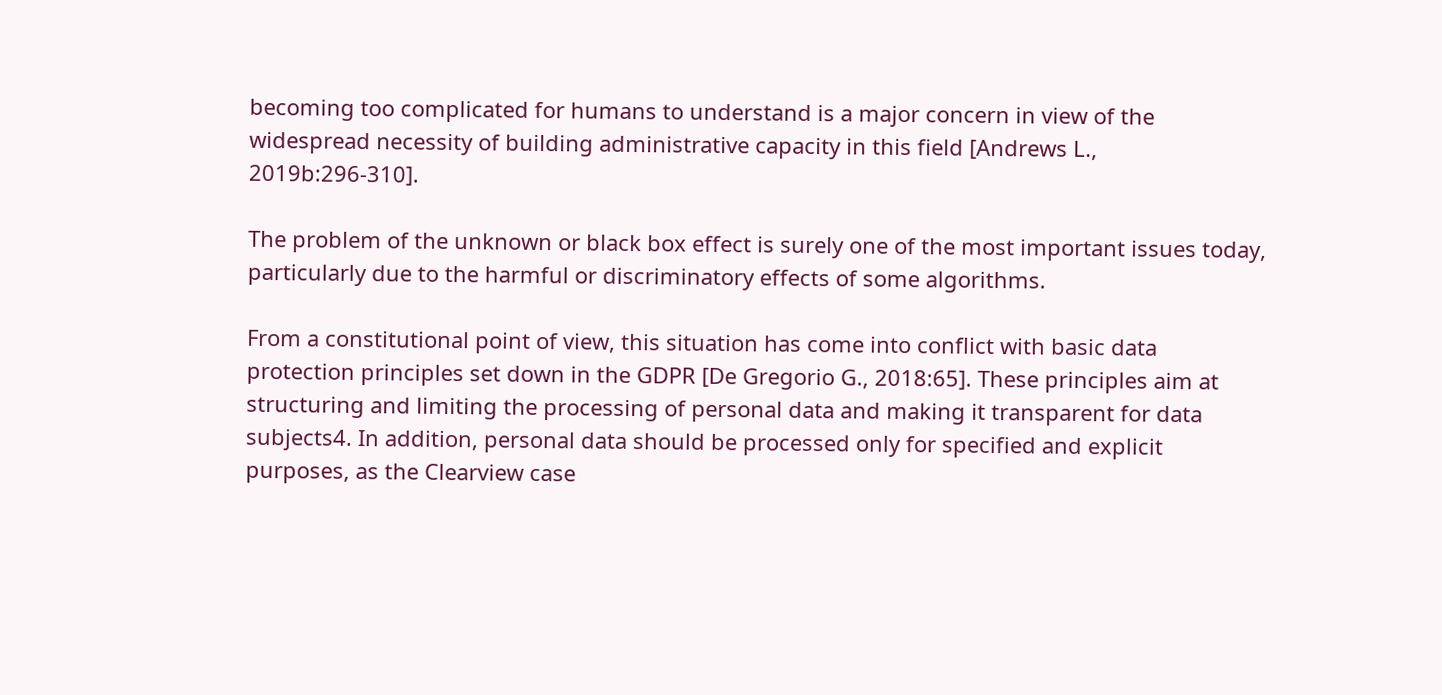becoming too complicated for humans to understand is a major concern in view of the widespread necessity of building administrative capacity in this field [Andrews L., 2019b:296-310].

The problem of the unknown or black box effect is surely one of the most important issues today, particularly due to the harmful or discriminatory effects of some algorithms.

From a constitutional point of view, this situation has come into conflict with basic data protection principles set down in the GDPR [De Gregorio G., 2018:65]. These principles aim at structuring and limiting the processing of personal data and making it transparent for data subjects4. In addition, personal data should be processed only for specified and explicit purposes, as the Clearview case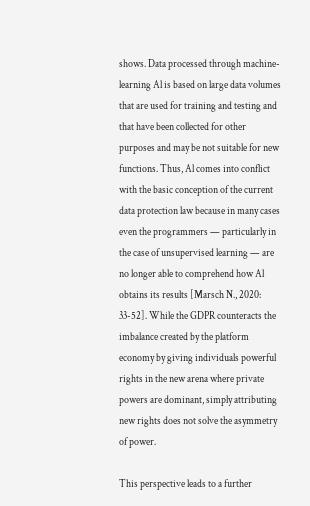shows. Data processed through machine-learning Al is based on large data volumes that are used for training and testing and that have been collected for other purposes and may be not suitable for new functions. Thus, Al comes into conflict with the basic conception of the current data protection law because in many cases even the programmers — particularly in the case of unsupervised learning — are no longer able to comprehend how Al obtains its results [Marsch N., 2020: 33-52]. While the GDPR counteracts the imbalance created by the platform economy by giving individuals powerful rights in the new arena where private powers are dominant, simply attributing new rights does not solve the asymmetry of power.

This perspective leads to a further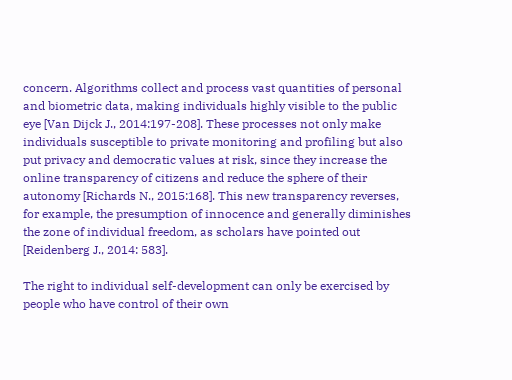concern. Algorithms collect and process vast quantities of personal and biometric data, making individuals highly visible to the public eye [Van Dijck J., 2014:197-208]. These processes not only make individuals susceptible to private monitoring and profiling but also put privacy and democratic values at risk, since they increase the online transparency of citizens and reduce the sphere of their autonomy [Richards N., 2015:168]. This new transparency reverses, for example, the presumption of innocence and generally diminishes the zone of individual freedom, as scholars have pointed out [Reidenberg J., 2014: 583].

The right to individual self-development can only be exercised by people who have control of their own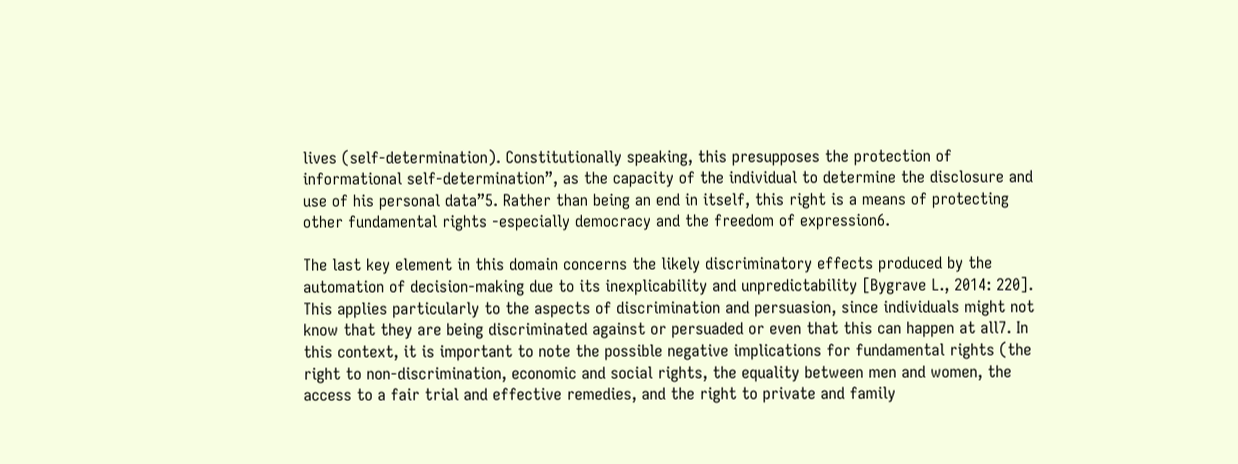lives (self-determination). Constitutionally speaking, this presupposes the protection of informational self-determination”, as the capacity of the individual to determine the disclosure and use of his personal data”5. Rather than being an end in itself, this right is a means of protecting other fundamental rights -especially democracy and the freedom of expression6.

The last key element in this domain concerns the likely discriminatory effects produced by the automation of decision-making due to its inexplicability and unpredictability [Bygrave L., 2014: 220]. This applies particularly to the aspects of discrimination and persuasion, since individuals might not know that they are being discriminated against or persuaded or even that this can happen at all7. In this context, it is important to note the possible negative implications for fundamental rights (the right to non-discrimination, economic and social rights, the equality between men and women, the access to a fair trial and effective remedies, and the right to private and family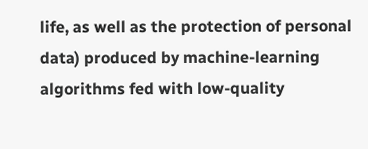life, as well as the protection of personal data) produced by machine-learning algorithms fed with low-quality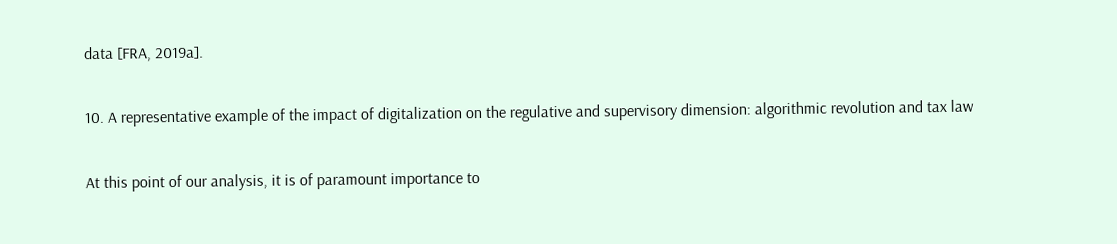data [FRA, 2019a].

10. A representative example of the impact of digitalization on the regulative and supervisory dimension: algorithmic revolution and tax law

At this point of our analysis, it is of paramount importance to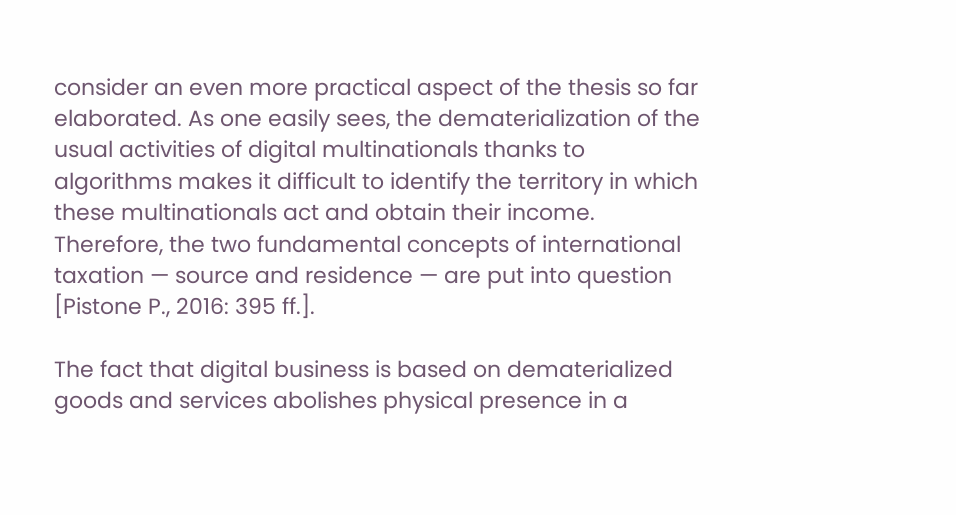consider an even more practical aspect of the thesis so far elaborated. As one easily sees, the dematerialization of the usual activities of digital multinationals thanks to algorithms makes it difficult to identify the territory in which these multinationals act and obtain their income. Therefore, the two fundamental concepts of international taxation — source and residence — are put into question [Pistone P., 2016: 395 ff.].

The fact that digital business is based on dematerialized goods and services abolishes physical presence in a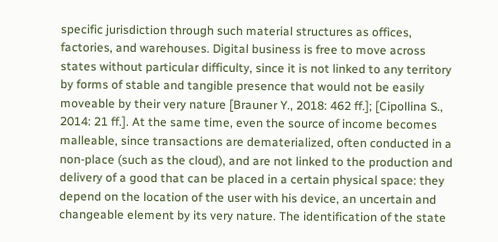specific jurisdiction through such material structures as offices, factories, and warehouses. Digital business is free to move across states without particular difficulty, since it is not linked to any territory by forms of stable and tangible presence that would not be easily moveable by their very nature [Brauner Y., 2018: 462 ff.]; [Cipollina S., 2014: 21 ff.]. At the same time, even the source of income becomes malleable, since transactions are dematerialized, often conducted in a non-place (such as the cloud), and are not linked to the production and delivery of a good that can be placed in a certain physical space: they depend on the location of the user with his device, an uncertain and changeable element by its very nature. The identification of the state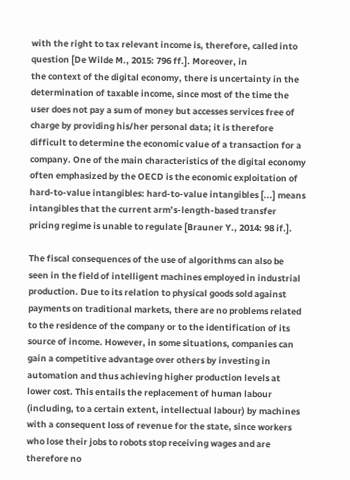with the right to tax relevant income is, therefore, called into question [De Wilde M., 2015: 796 ff.]. Moreover, in
the context of the digital economy, there is uncertainty in the determination of taxable income, since most of the time the user does not pay a sum of money but accesses services free of charge by providing his/her personal data; it is therefore difficult to determine the economic value of a transaction for a company. One of the main characteristics of the digital economy often emphasized by the OECD is the economic exploitation of hard-to-value intangibles: hard-to-value intangibles [...] means intangibles that the current arm’s-length-based transfer pricing regime is unable to regulate [Brauner Y., 2014: 98 if.].

The fiscal consequences of the use of algorithms can also be seen in the field of intelligent machines employed in industrial production. Due to its relation to physical goods sold against payments on traditional markets, there are no problems related to the residence of the company or to the identification of its source of income. However, in some situations, companies can gain a competitive advantage over others by investing in automation and thus achieving higher production levels at lower cost. This entails the replacement of human labour (including, to a certain extent, intellectual labour) by machines with a consequent loss of revenue for the state, since workers who lose their jobs to robots stop receiving wages and are therefore no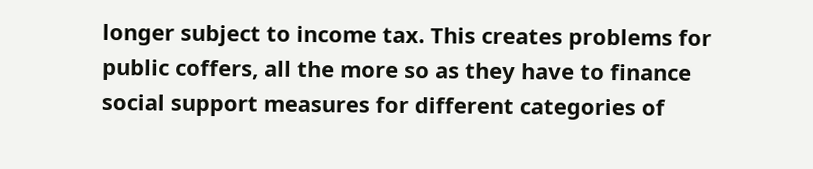longer subject to income tax. This creates problems for public coffers, all the more so as they have to finance social support measures for different categories of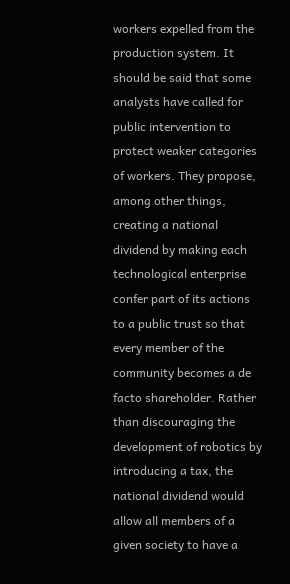workers expelled from the production system. It should be said that some analysts have called for public intervention to protect weaker categories of workers. They propose, among other things, creating a national dividend by making each technological enterprise confer part of its actions to a public trust so that every member of the community becomes a de facto shareholder. Rather than discouraging the development of robotics by introducing a tax, the national dividend would allow all members of a given society to have a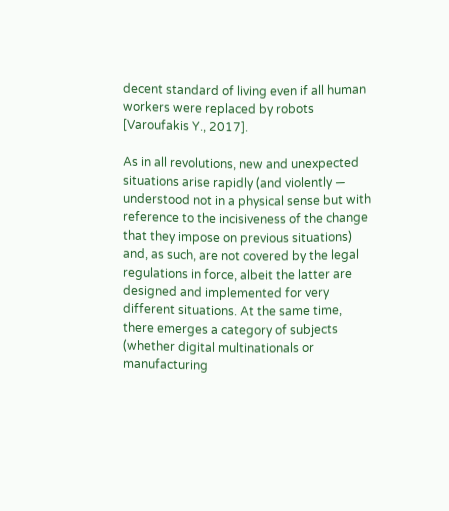decent standard of living even if all human workers were replaced by robots [Varoufakis Y., 2017].

As in all revolutions, new and unexpected situations arise rapidly (and violently — understood not in a physical sense but with reference to the incisiveness of the change that they impose on previous situations) and, as such, are not covered by the legal regulations in force, albeit the latter are designed and implemented for very different situations. At the same time, there emerges a category of subjects (whether digital multinationals or manufacturing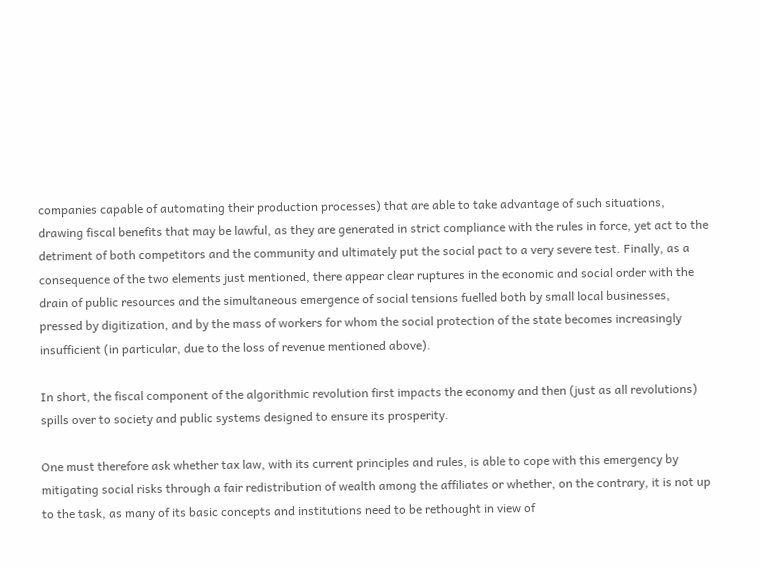companies capable of automating their production processes) that are able to take advantage of such situations, drawing fiscal benefits that may be lawful, as they are generated in strict compliance with the rules in force, yet act to the detriment of both competitors and the community and ultimately put the social pact to a very severe test. Finally, as a consequence of the two elements just mentioned, there appear clear ruptures in the economic and social order with the drain of public resources and the simultaneous emergence of social tensions fuelled both by small local businesses, pressed by digitization, and by the mass of workers for whom the social protection of the state becomes increasingly insufficient (in particular, due to the loss of revenue mentioned above).

In short, the fiscal component of the algorithmic revolution first impacts the economy and then (just as all revolutions) spills over to society and public systems designed to ensure its prosperity.

One must therefore ask whether tax law, with its current principles and rules, is able to cope with this emergency by mitigating social risks through a fair redistribution of wealth among the affiliates or whether, on the contrary, it is not up to the task, as many of its basic concepts and institutions need to be rethought in view of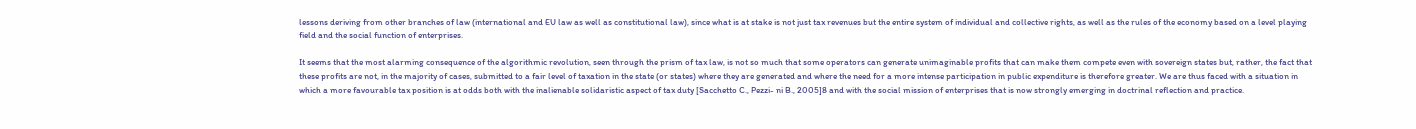lessons deriving from other branches of law (international and EU law as well as constitutional law), since what is at stake is not just tax revenues but the entire system of individual and collective rights, as well as the rules of the economy based on a level playing field and the social function of enterprises.

It seems that the most alarming consequence of the algorithmic revolution, seen through the prism of tax law, is not so much that some operators can generate unimaginable profits that can make them compete even with sovereign states but, rather, the fact that these profits are not, in the majority of cases, submitted to a fair level of taxation in the state (or states) where they are generated and where the need for a more intense participation in public expenditure is therefore greater. We are thus faced with a situation in which a more favourable tax position is at odds both with the inalienable solidaristic aspect of tax duty [Sacchetto C., Pezzi- ni B., 2005]8 and with the social mission of enterprises that is now strongly emerging in doctrinal reflection and practice.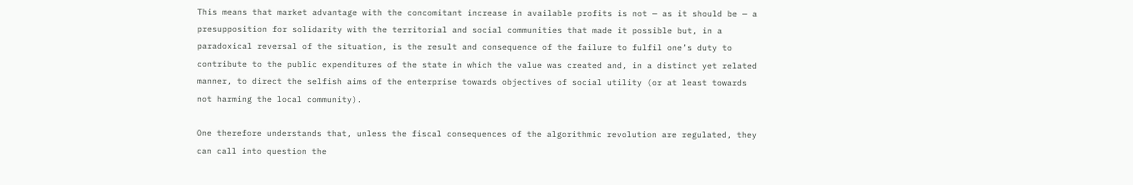This means that market advantage with the concomitant increase in available profits is not — as it should be — a presupposition for solidarity with the territorial and social communities that made it possible but, in a paradoxical reversal of the situation, is the result and consequence of the failure to fulfil one’s duty to contribute to the public expenditures of the state in which the value was created and, in a distinct yet related manner, to direct the selfish aims of the enterprise towards objectives of social utility (or at least towards not harming the local community).

One therefore understands that, unless the fiscal consequences of the algorithmic revolution are regulated, they can call into question the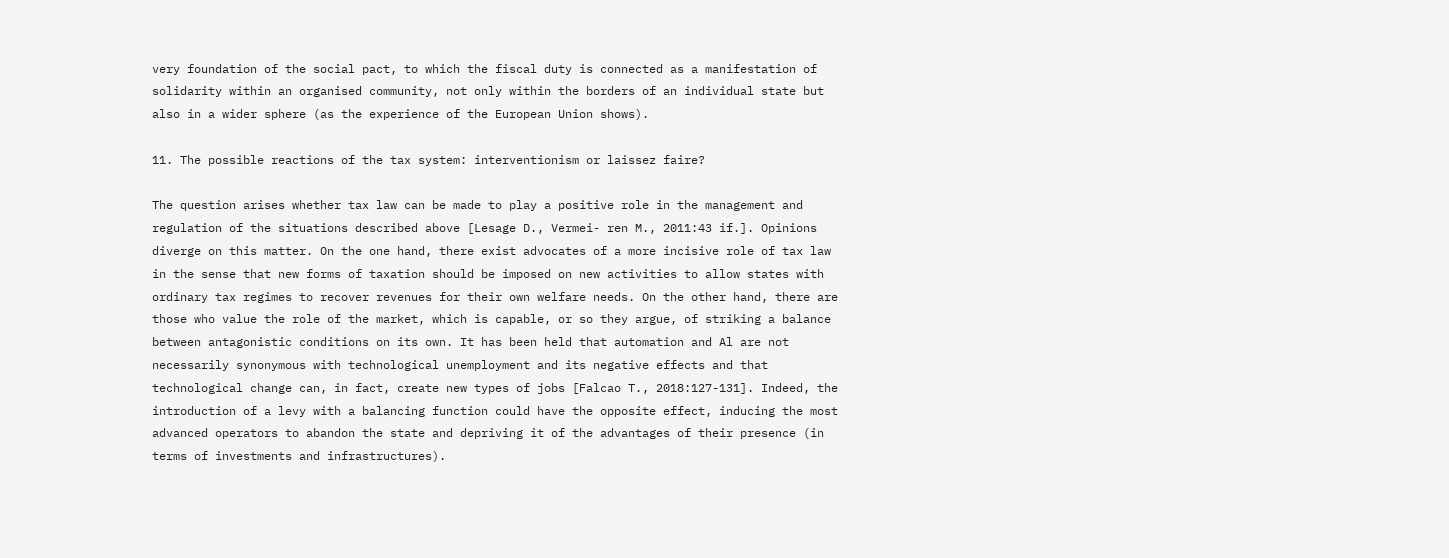very foundation of the social pact, to which the fiscal duty is connected as a manifestation of solidarity within an organised community, not only within the borders of an individual state but also in a wider sphere (as the experience of the European Union shows).

11. The possible reactions of the tax system: interventionism or laissez faire?

The question arises whether tax law can be made to play a positive role in the management and regulation of the situations described above [Lesage D., Vermei- ren M., 2011:43 if.]. Opinions diverge on this matter. On the one hand, there exist advocates of a more incisive role of tax law in the sense that new forms of taxation should be imposed on new activities to allow states with ordinary tax regimes to recover revenues for their own welfare needs. On the other hand, there are those who value the role of the market, which is capable, or so they argue, of striking a balance between antagonistic conditions on its own. It has been held that automation and Al are not necessarily synonymous with technological unemployment and its negative effects and that technological change can, in fact, create new types of jobs [Falcao T., 2018:127-131]. Indeed, the introduction of a levy with a balancing function could have the opposite effect, inducing the most advanced operators to abandon the state and depriving it of the advantages of their presence (in terms of investments and infrastructures).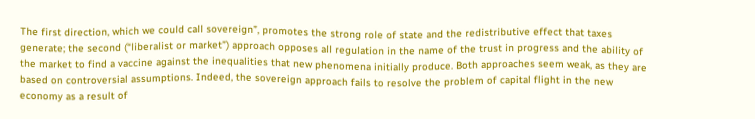The first direction, which we could call sovereign”, promotes the strong role of state and the redistributive effect that taxes generate; the second (“liberalist or market”) approach opposes all regulation in the name of the trust in progress and the ability of the market to find a vaccine against the inequalities that new phenomena initially produce. Both approaches seem weak, as they are based on controversial assumptions. Indeed, the sovereign approach fails to resolve the problem of capital flight in the new economy as a result of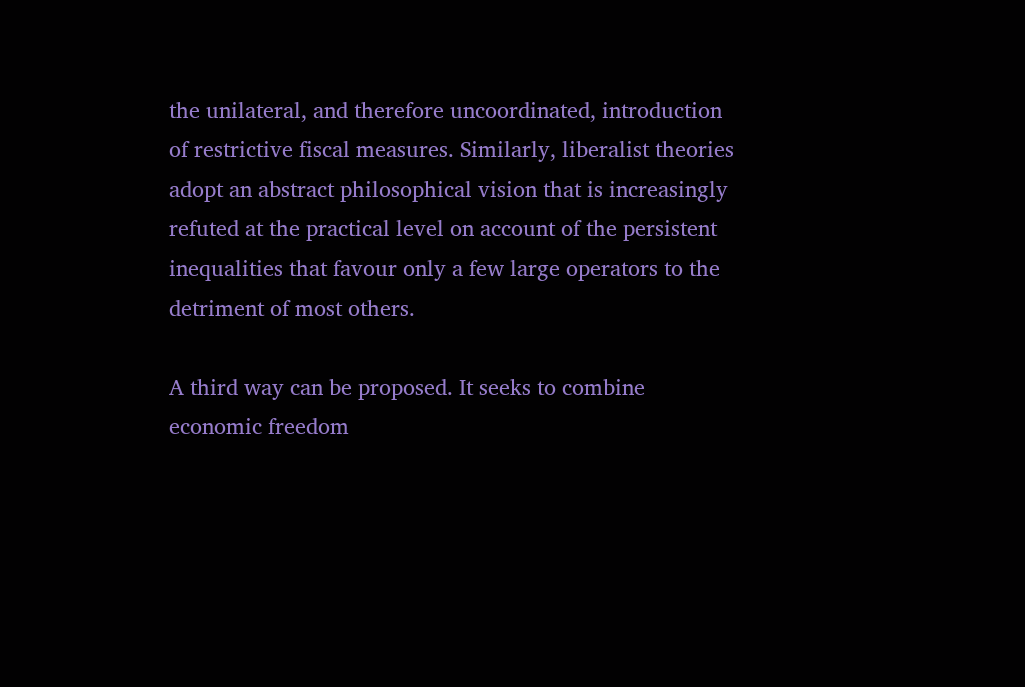the unilateral, and therefore uncoordinated, introduction of restrictive fiscal measures. Similarly, liberalist theories adopt an abstract philosophical vision that is increasingly refuted at the practical level on account of the persistent inequalities that favour only a few large operators to the detriment of most others.

A third way can be proposed. It seeks to combine economic freedom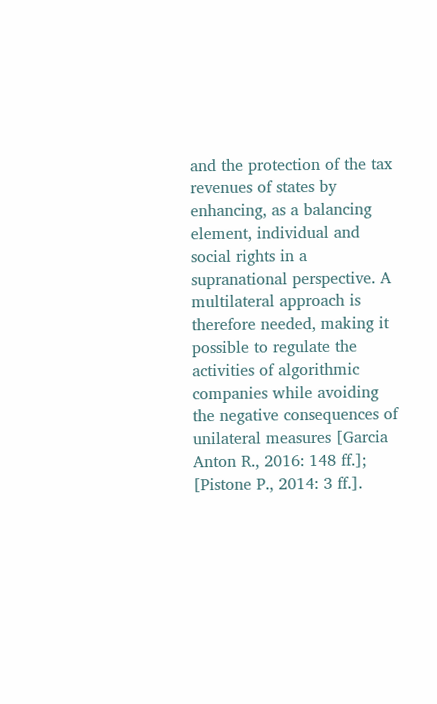and the protection of the tax revenues of states by enhancing, as a balancing element, individual and social rights in a supranational perspective. A multilateral approach is therefore needed, making it possible to regulate the activities of algorithmic companies while avoiding the negative consequences of unilateral measures [Garcia Anton R., 2016: 148 ff.]; [Pistone P., 2014: 3 ff.].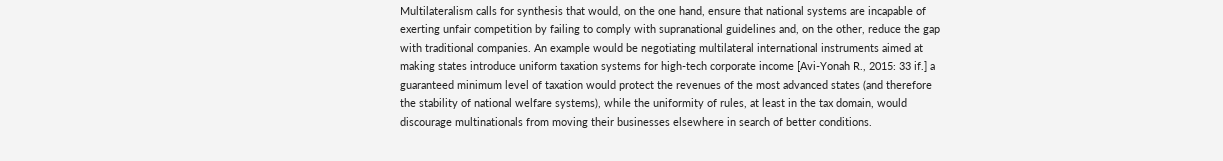Multilateralism calls for synthesis that would, on the one hand, ensure that national systems are incapable of exerting unfair competition by failing to comply with supranational guidelines and, on the other, reduce the gap with traditional companies. An example would be negotiating multilateral international instruments aimed at making states introduce uniform taxation systems for high-tech corporate income [Avi-Yonah R., 2015: 33 if.] a guaranteed minimum level of taxation would protect the revenues of the most advanced states (and therefore the stability of national welfare systems), while the uniformity of rules, at least in the tax domain, would discourage multinationals from moving their businesses elsewhere in search of better conditions.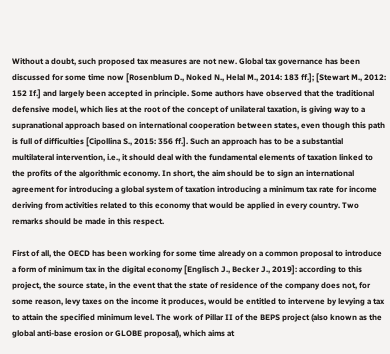Without a doubt, such proposed tax measures are not new. Global tax governance has been discussed for some time now [Rosenblum D., Noked N., Helal M., 2014: 183 ff.]; [Stewart M., 2012: 152 If.] and largely been accepted in principle. Some authors have observed that the traditional defensive model, which lies at the root of the concept of unilateral taxation, is giving way to a supranational approach based on international cooperation between states, even though this path is full of difficulties [Cipollina S., 2015: 356 ff.]. Such an approach has to be a substantial multilateral intervention, i.e., it should deal with the fundamental elements of taxation linked to the profits of the algorithmic economy. In short, the aim should be to sign an international agreement for introducing a global system of taxation introducing a minimum tax rate for income deriving from activities related to this economy that would be applied in every country. Two remarks should be made in this respect.

First of all, the OECD has been working for some time already on a common proposal to introduce a form of minimum tax in the digital economy [Englisch J., Becker J., 2019]: according to this project, the source state, in the event that the state of residence of the company does not, for some reason, levy taxes on the income it produces, would be entitled to intervene by levying a tax to attain the specified minimum level. The work of Pillar II of the BEPS project (also known as the global anti-base erosion or GLOBE proposal), which aims at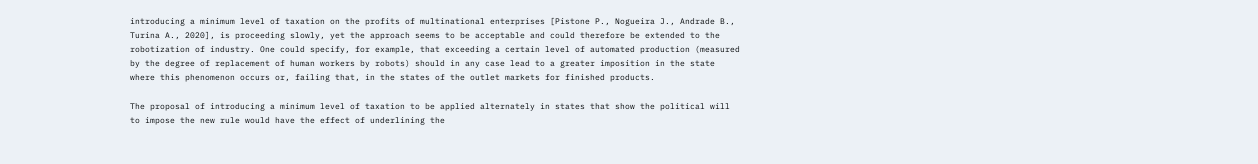introducing a minimum level of taxation on the profits of multinational enterprises [Pistone P., Nogueira J., Andrade B., Turina A., 2020], is proceeding slowly, yet the approach seems to be acceptable and could therefore be extended to the robotization of industry. One could specify, for example, that exceeding a certain level of automated production (measured by the degree of replacement of human workers by robots) should in any case lead to a greater imposition in the state where this phenomenon occurs or, failing that, in the states of the outlet markets for finished products.

The proposal of introducing a minimum level of taxation to be applied alternately in states that show the political will to impose the new rule would have the effect of underlining the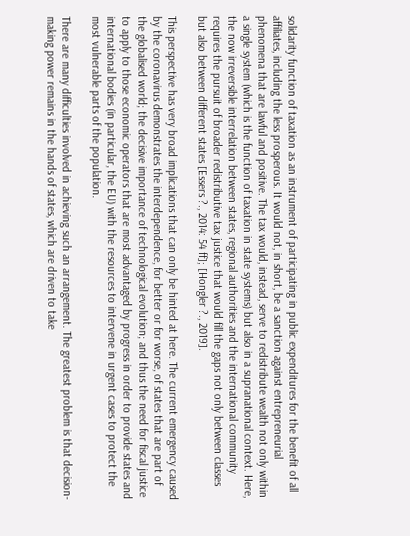solidarity function of taxation as an instrument of participating in public expenditures for the benefit of all affiliates, including the less prosperous. It would not, in short, be a sanction against entrepreneurial phenomena that are lawful and positive. The tax would, instead, serve to redistribute wealth not only within a single system (which is the function of taxation in state systems) but also in a supranational context. Here, the now irreversible interrelation between states, regional authorities and the international community requires the pursuit of broader redistributive tax justice that would fill the gaps not only between classes but also between different states [Essers ?., 2014: 54 ff]; [Hongler ?., 2019].

This perspective has very broad implications that can only be hinted at here. The current emergency caused by the coronavirus demonstrates the interdependence, for better or for worse, of states that are part of the globalised world; the decisive importance of technological evolution; and thus the need for fiscal justice to apply to those economic operators that are most advantaged by progress in order to provide states and international bodies (in particular, the EU) with the resources to intervene in urgent cases to protect the most vulnerable parts of the population.

There are many difficulties involved in achieving such an arrangement. The greatest problem is that decision-making power remains in the hands of states, which are driven to take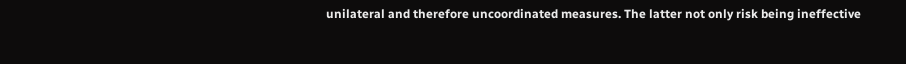unilateral and therefore uncoordinated measures. The latter not only risk being ineffective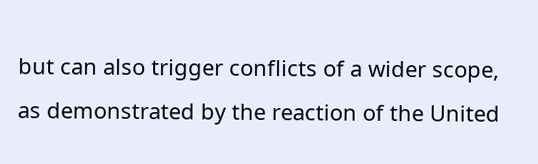but can also trigger conflicts of a wider scope, as demonstrated by the reaction of the United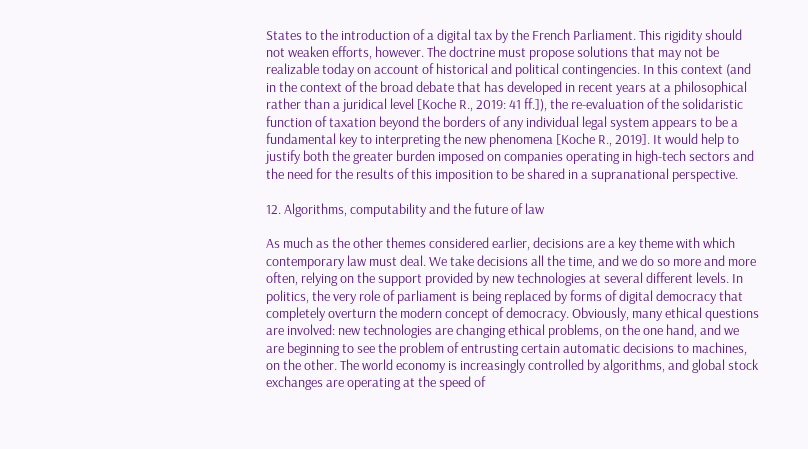States to the introduction of a digital tax by the French Parliament. This rigidity should not weaken efforts, however. The doctrine must propose solutions that may not be realizable today on account of historical and political contingencies. In this context (and in the context of the broad debate that has developed in recent years at a philosophical rather than a juridical level [Koche R., 2019: 41 ff.]), the re-evaluation of the solidaristic function of taxation beyond the borders of any individual legal system appears to be a fundamental key to interpreting the new phenomena [Koche R., 2019]. It would help to justify both the greater burden imposed on companies operating in high-tech sectors and the need for the results of this imposition to be shared in a supranational perspective.

12. Algorithms, computability and the future of law

As much as the other themes considered earlier, decisions are a key theme with which contemporary law must deal. We take decisions all the time, and we do so more and more often, relying on the support provided by new technologies at several different levels. In politics, the very role of parliament is being replaced by forms of digital democracy that completely overturn the modern concept of democracy. Obviously, many ethical questions are involved: new technologies are changing ethical problems, on the one hand, and we are beginning to see the problem of entrusting certain automatic decisions to machines, on the other. The world economy is increasingly controlled by algorithms, and global stock exchanges are operating at the speed of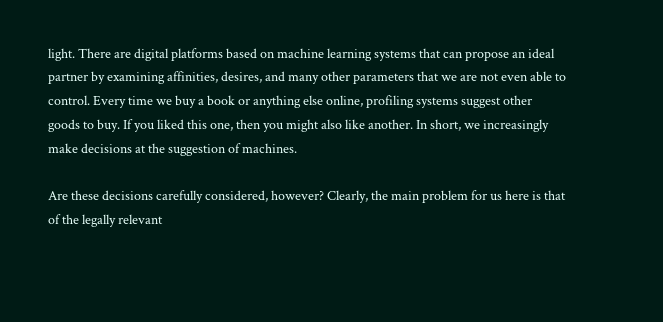light. There are digital platforms based on machine learning systems that can propose an ideal partner by examining affinities, desires, and many other parameters that we are not even able to control. Every time we buy a book or anything else online, profiling systems suggest other goods to buy. If you liked this one, then you might also like another. In short, we increasingly make decisions at the suggestion of machines.

Are these decisions carefully considered, however? Clearly, the main problem for us here is that of the legally relevant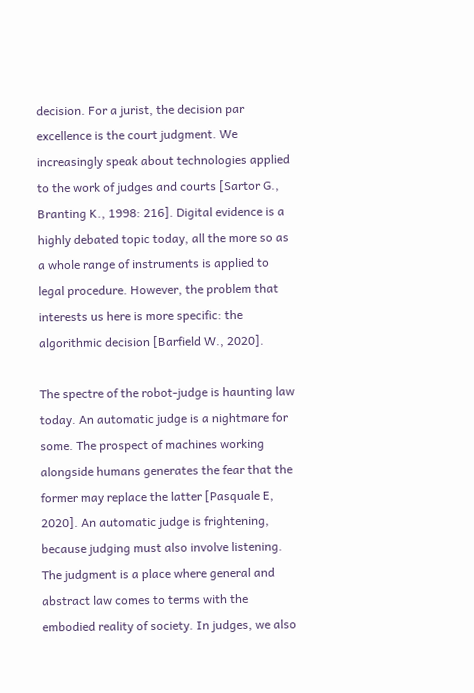decision. For a jurist, the decision par excellence is the court judgment. We increasingly speak about technologies applied to the work of judges and courts [Sartor G., Branting K., 1998: 216]. Digital evidence is a highly debated topic today, all the more so as a whole range of instruments is applied to legal procedure. However, the problem that interests us here is more specific: the algorithmic decision [Barfield W., 2020].

The spectre of the robot-judge is haunting law today. An automatic judge is a nightmare for some. The prospect of machines working alongside humans generates the fear that the former may replace the latter [Pasquale E, 2020]. An automatic judge is frightening, because judging must also involve listening. The judgment is a place where general and abstract law comes to terms with the embodied reality of society. In judges, we also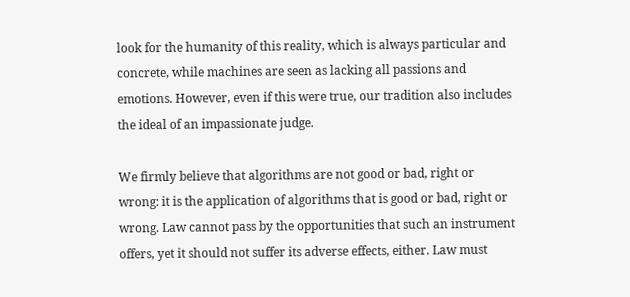look for the humanity of this reality, which is always particular and concrete, while machines are seen as lacking all passions and emotions. However, even if this were true, our tradition also includes the ideal of an impassionate judge.

We firmly believe that algorithms are not good or bad, right or wrong: it is the application of algorithms that is good or bad, right or wrong. Law cannot pass by the opportunities that such an instrument offers, yet it should not suffer its adverse effects, either. Law must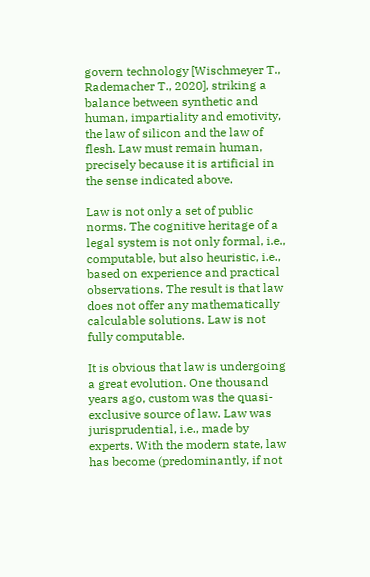govern technology [Wischmeyer T., Rademacher T., 2020], striking a balance between synthetic and human, impartiality and emotivity, the law of silicon and the law of flesh. Law must remain human, precisely because it is artificial in the sense indicated above.

Law is not only a set of public norms. The cognitive heritage of a legal system is not only formal, i.e., computable, but also heuristic, i.e., based on experience and practical observations. The result is that law does not offer any mathematically calculable solutions. Law is not fully computable.

It is obvious that law is undergoing a great evolution. One thousand years ago, custom was the quasi-exclusive source of law. Law was jurisprudential, i.e., made by experts. With the modern state, law has become (predominantly, if not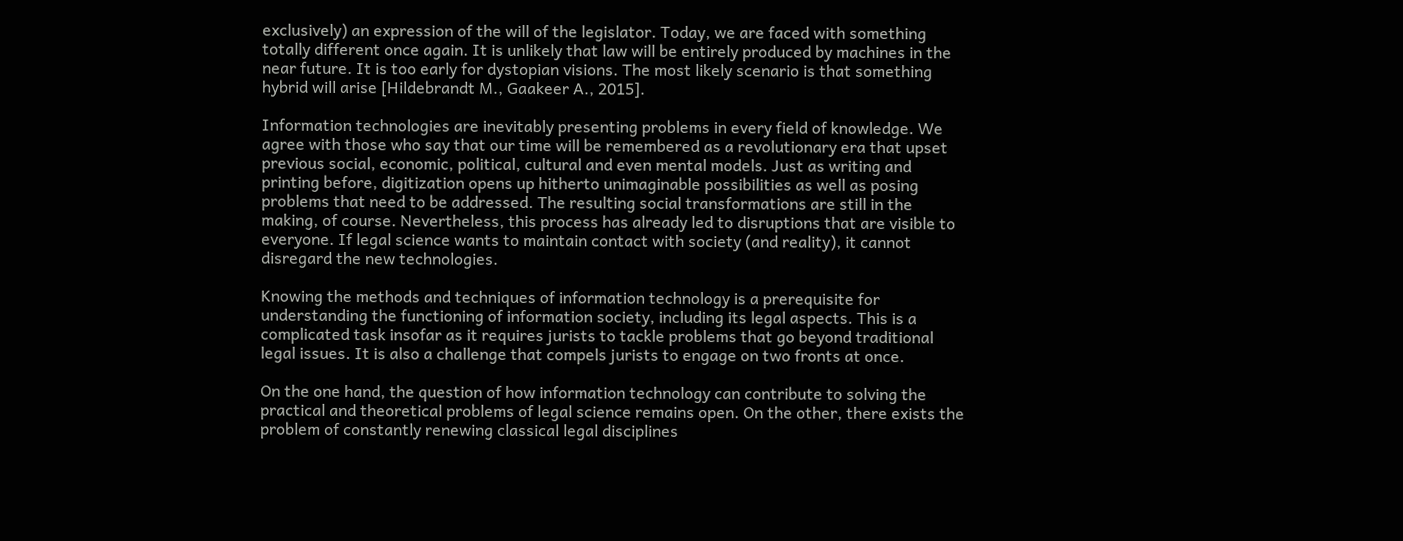exclusively) an expression of the will of the legislator. Today, we are faced with something totally different once again. It is unlikely that law will be entirely produced by machines in the near future. It is too early for dystopian visions. The most likely scenario is that something hybrid will arise [Hildebrandt M., Gaakeer A., 2015].

Information technologies are inevitably presenting problems in every field of knowledge. We agree with those who say that our time will be remembered as a revolutionary era that upset previous social, economic, political, cultural and even mental models. Just as writing and printing before, digitization opens up hitherto unimaginable possibilities as well as posing problems that need to be addressed. The resulting social transformations are still in the making, of course. Nevertheless, this process has already led to disruptions that are visible to everyone. If legal science wants to maintain contact with society (and reality), it cannot disregard the new technologies.

Knowing the methods and techniques of information technology is a prerequisite for understanding the functioning of information society, including its legal aspects. This is a complicated task insofar as it requires jurists to tackle problems that go beyond traditional legal issues. It is also a challenge that compels jurists to engage on two fronts at once.

On the one hand, the question of how information technology can contribute to solving the practical and theoretical problems of legal science remains open. On the other, there exists the problem of constantly renewing classical legal disciplines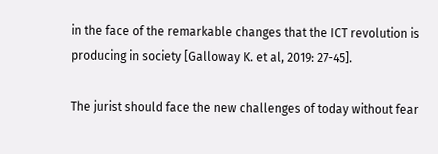in the face of the remarkable changes that the ICT revolution is producing in society [Galloway K. et al, 2019: 27-45].

The jurist should face the new challenges of today without fear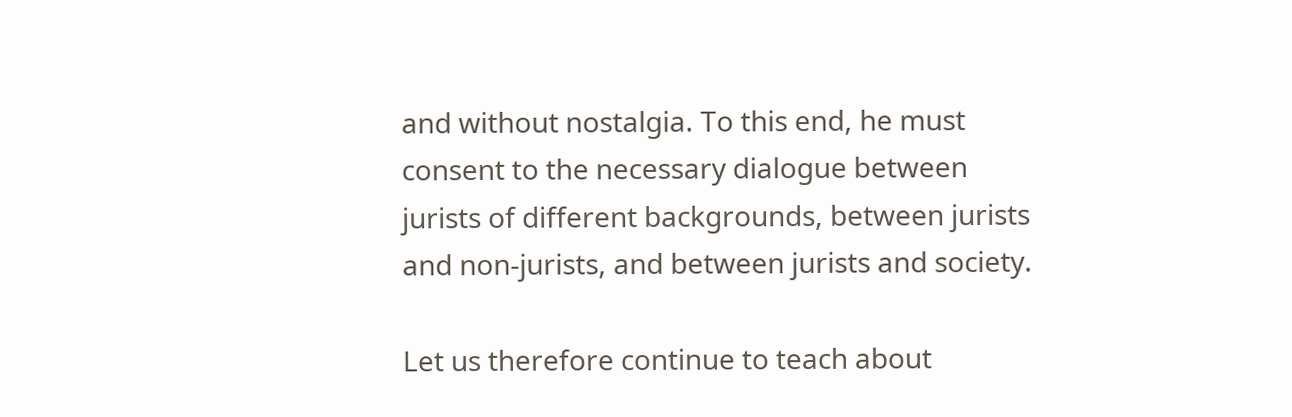and without nostalgia. To this end, he must consent to the necessary dialogue between jurists of different backgrounds, between jurists and non-jurists, and between jurists and society.

Let us therefore continue to teach about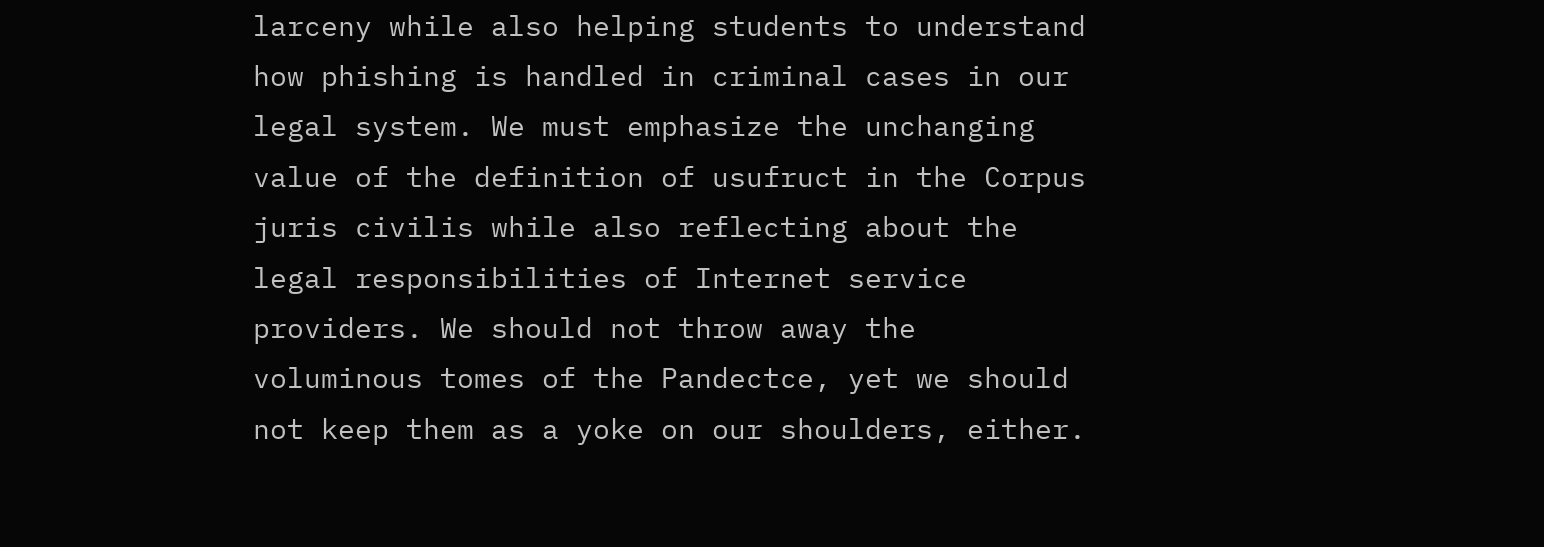larceny while also helping students to understand how phishing is handled in criminal cases in our legal system. We must emphasize the unchanging value of the definition of usufruct in the Corpus juris civilis while also reflecting about the legal responsibilities of Internet service providers. We should not throw away the voluminous tomes of the Pandectce, yet we should not keep them as a yoke on our shoulders, either.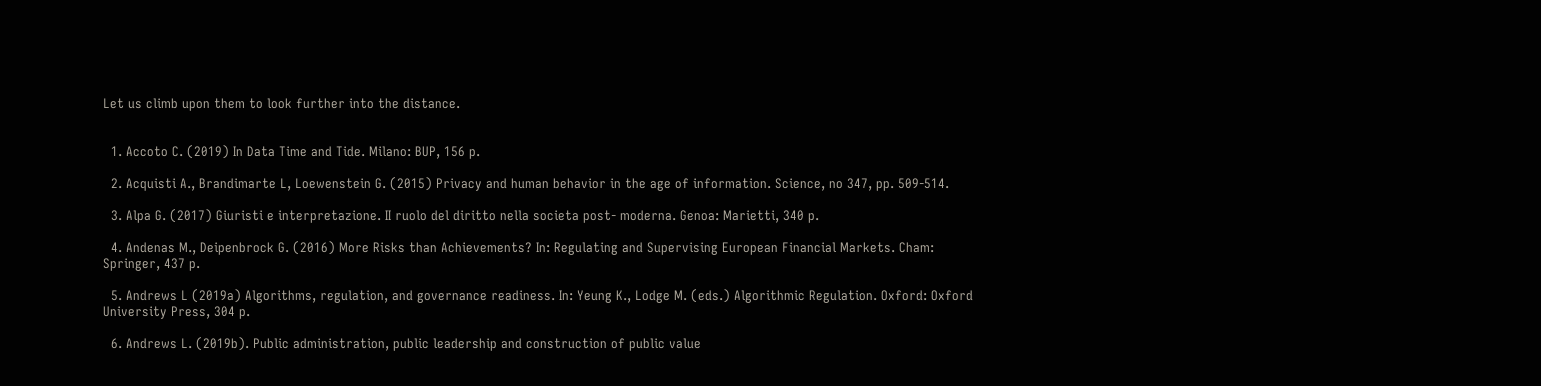Let us climb upon them to look further into the distance.


  1. Accoto C. (2019) In Data Time and Tide. Milano: BUP, 156 p.

  2. Acquisti A., Brandimarte L, Loewenstein G. (2015) Privacy and human behavior in the age of information. Science, no 347, pp. 509-514.

  3. Alpa G. (2017) Giuristi e interpretazione. II ruolo del diritto nella societa post- moderna. Genoa: Marietti, 340 p.

  4. Andenas M., Deipenbrock G. (2016) More Risks than Achievements? In: Regulating and Supervising European Financial Markets. Cham: Springer, 437 p.

  5. Andrews L (2019a) Algorithms, regulation, and governance readiness. In: Yeung K., Lodge M. (eds.) Algorithmic Regulation. Oxford: Oxford University Press, 304 p.

  6. Andrews L. (2019b). Public administration, public leadership and construction of public value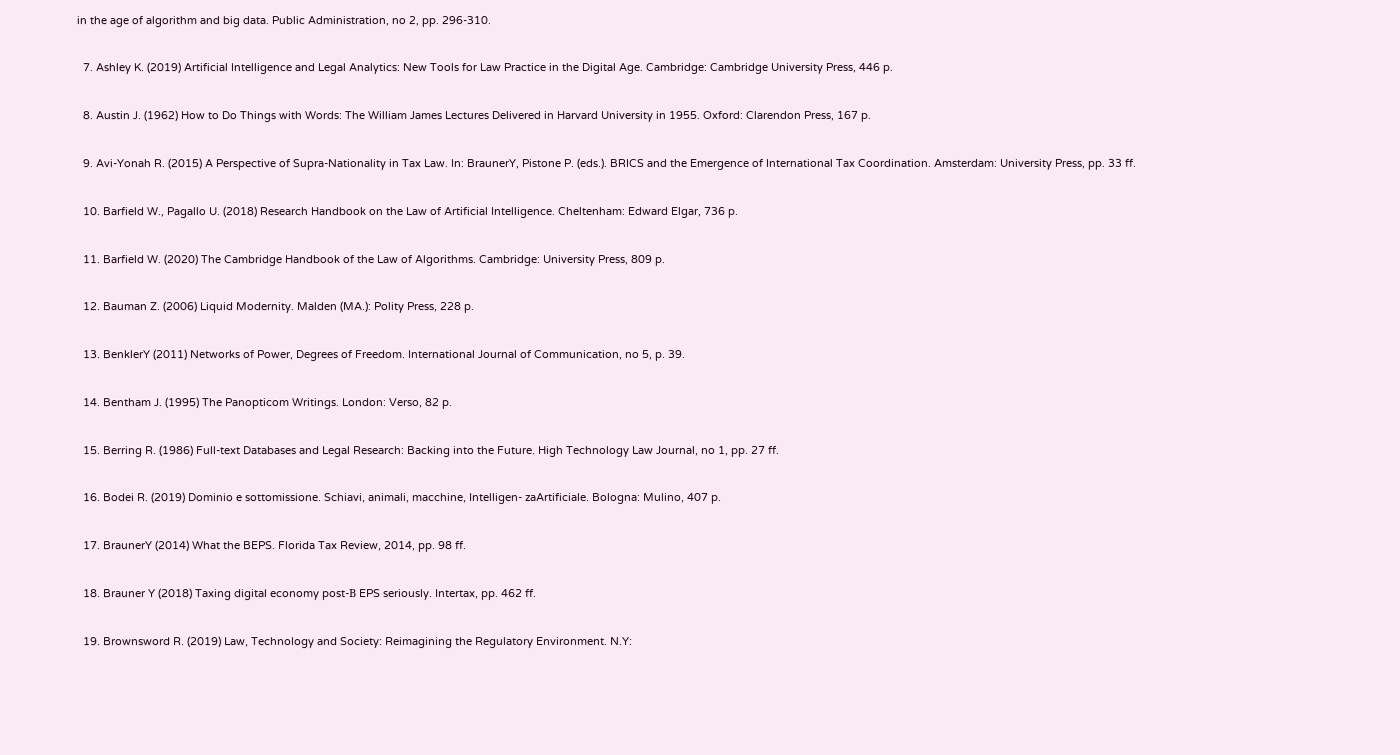in the age of algorithm and big data. Public Administration, no 2, pp. 296-310.

  7. Ashley K. (2019) Artificial Intelligence and Legal Analytics: New Tools for Law Practice in the Digital Age. Cambridge: Cambridge University Press, 446 p.

  8. Austin J. (1962) How to Do Things with Words: The William James Lectures Delivered in Harvard University in 1955. Oxford: Clarendon Press, 167 p.

  9. Avi-Yonah R. (2015) A Perspective of Supra-Nationality in Tax Law. In: BraunerY, Pistone P. (eds.). BRICS and the Emergence of International Tax Coordination. Amsterdam: University Press, pp. 33 ff.

  10. Barfield W., Pagallo U. (2018) Research Handbook on the Law of Artificial Intelligence. Cheltenham: Edward Elgar, 736 p.

  11. Barfield W. (2020) The Cambridge Handbook of the Law of Algorithms. Cambridge: University Press, 809 p.

  12. Bauman Z. (2006) Liquid Modernity. Malden (MA.): Polity Press, 228 p.

  13. BenklerY (2011) Networks of Power, Degrees of Freedom. International Journal of Communication, no 5, p. 39.

  14. Bentham J. (1995) The Panopticom Writings. London: Verso, 82 p.

  15. Berring R. (1986) Full-text Databases and Legal Research: Backing into the Future. High Technology Law Journal, no 1, pp. 27 ff.

  16. Bodei R. (2019) Dominio e sottomissione. Schiavi, animali, macchine, Intelligen- zaArtificiale. Bologna: Mulino, 407 p.

  17. BraunerY (2014) What the BEPS. Florida Tax Review, 2014, pp. 98 ff.

  18. Brauner Y (2018) Taxing digital economy post-В EPS seriously. Intertax, pp. 462 ff.

  19. Brownsword R. (2019) Law, Technology and Society: Reimagining the Regulatory Environment. N.Y: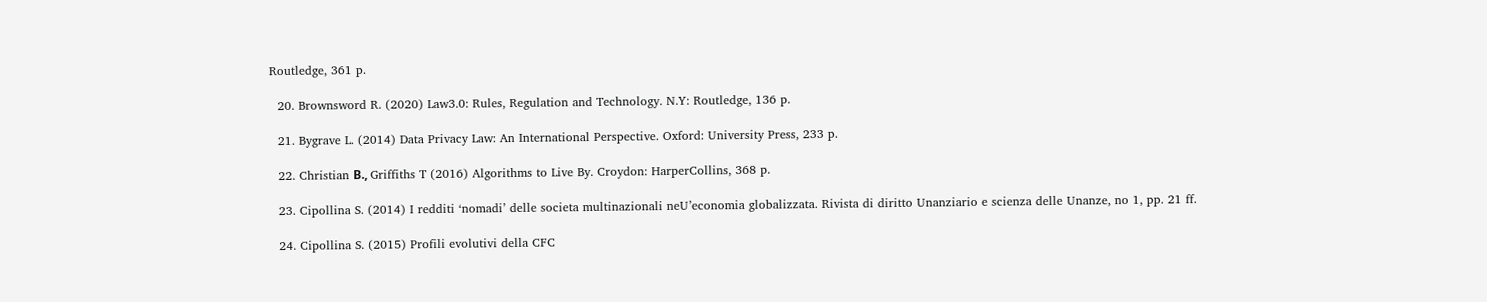Routledge, 361 p.

  20. Brownsword R. (2020) Law3.0: Rules, Regulation and Technology. N.Y: Routledge, 136 p.

  21. Bygrave L. (2014) Data Privacy Law: An International Perspective. Oxford: University Press, 233 p.

  22. Christian В., Griffiths T (2016) Algorithms to Live By. Croydon: HarperCollins, 368 p.

  23. Cipollina S. (2014) I redditi ‘nomadi’ delle societa multinazionali neU’economia globalizzata. Rivista di diritto Unanziario e scienza delle Unanze, no 1, pp. 21 ff.

  24. Cipollina S. (2015) Profili evolutivi della CFC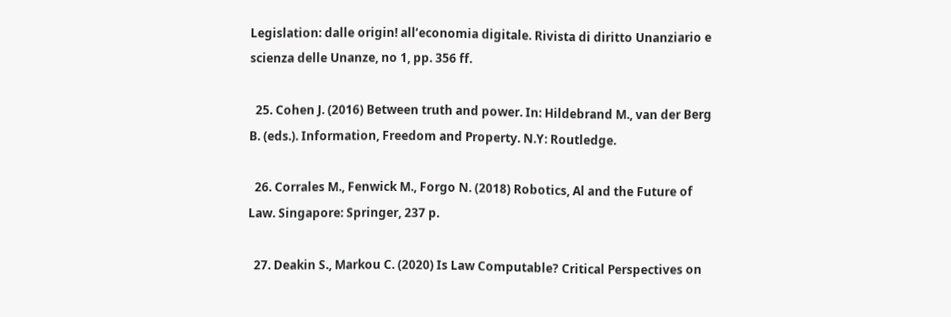Legislation: dalle origin! all’economia digitale. Rivista di diritto Unanziario e scienza delle Unanze, no 1, pp. 356 ff.

  25. Cohen J. (2016) Between truth and power. In: Hildebrand M., van der Berg B. (eds.). Information, Freedom and Property. N.Y: Routledge.

  26. Corrales M., Fenwick M., Forgo N. (2018) Robotics, Al and the Future of Law. Singapore: Springer, 237 p.

  27. Deakin S., Markou C. (2020) Is Law Computable? Critical Perspectives on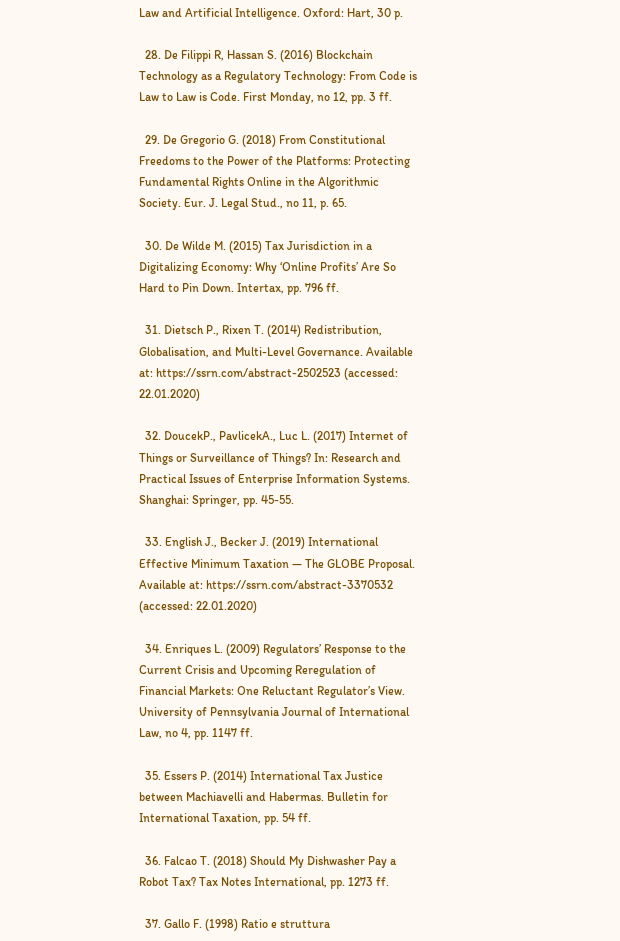Law and Artificial Intelligence. Oxford: Hart, 30 p.

  28. De Filippi R, Hassan S. (2016) Blockchain Technology as a Regulatory Technology: From Code is Law to Law is Code. First Monday, no 12, pp. 3 ff.

  29. De Gregorio G. (2018) From Constitutional Freedoms to the Power of the Platforms: Protecting Fundamental Rights Online in the Algorithmic Society. Eur. J. Legal Stud., no 11, p. 65.

  30. De Wilde M. (2015) Tax Jurisdiction in a Digitalizing Economy: Why ‘Online Profits’ Are So Hard to Pin Down. Intertax, pp. 796 ff.

  31. Dietsch P., Rixen T. (2014) Redistribution, Globalisation, and Multi-Level Governance. Available at: https://ssrn.com/abstract-2502523 (accessed: 22.01.2020)

  32. DoucekP., PavlicekA., Luc L. (2017) Internet of Things or Surveillance of Things? In: Research and Practical Issues of Enterprise Information Systems. Shanghai: Springer, pp. 45-55.

  33. English J., Becker J. (2019) International Effective Minimum Taxation — The GLOBE Proposal. Available at: https://ssrn.com/abstract-3370532 (accessed: 22.01.2020)

  34. Enriques L. (2009) Regulators’ Response to the Current Crisis and Upcoming Reregulation of Financial Markets: One Reluctant Regulator’s View. University of Pennsylvania Journal of International Law, no 4, pp. 1147 ff.

  35. Essers P. (2014) International Tax Justice between Machiavelli and Habermas. Bulletin for International Taxation, pp. 54 ff.

  36. Falcao T. (2018) Should My Dishwasher Pay a Robot Tax? Tax Notes International, pp. 1273 ff.

  37. Gallo F. (1998) Ratio e struttura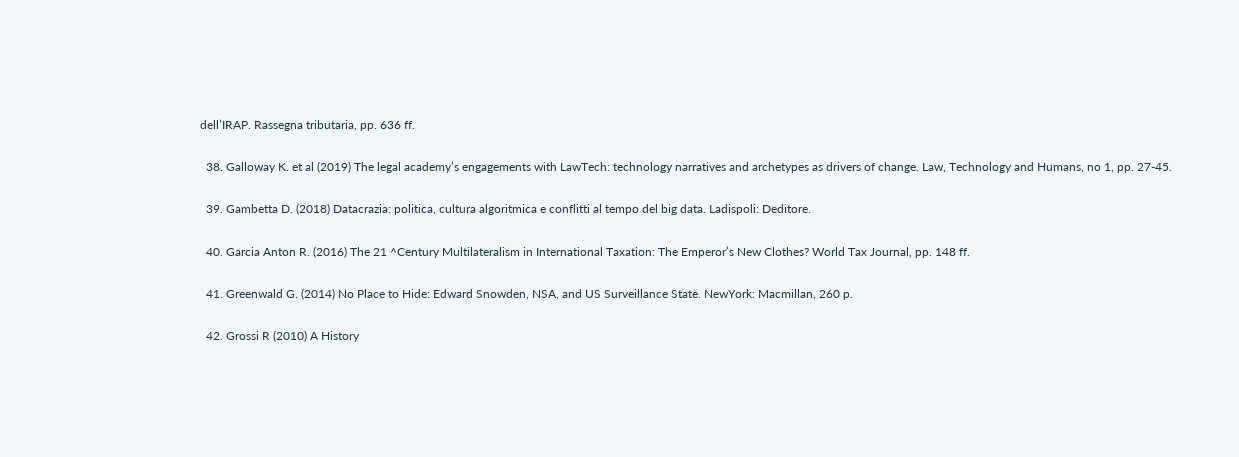dell’IRAP. Rassegna tributaria, pp. 636 ff.

  38. Galloway K. et al (2019) The legal academy’s engagements with LawTech: technology narratives and archetypes as drivers of change. Law, Technology and Humans, no 1, pp. 27-45.

  39. Gambetta D. (2018) Datacrazia: politica, cultura algoritmica e conflitti al tempo del big data. Ladispoli: Deditore.

  40. Garcia Anton R. (2016) The 21 ^Century Multilateralism in International Taxation: The Emperor’s New Clothes? World Tax Journal, pp. 148 ff.

  41. Greenwald G. (2014) No Place to Hide: Edward Snowden, NSA, and US Surveillance State. NewYork: Macmillan, 260 p.

  42. Grossi R (2010) A History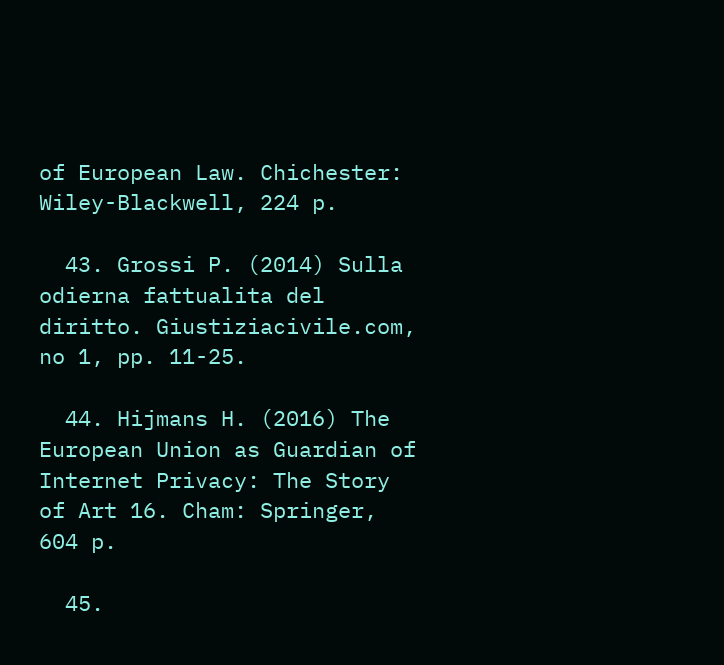of European Law. Chichester: Wiley-Blackwell, 224 p.

  43. Grossi P. (2014) Sulla odierna fattualita del diritto. Giustiziacivile.com, no 1, pp. 11-25.

  44. Hijmans H. (2016) The European Union as Guardian of Internet Privacy: The Story of Art 16. Cham: Springer, 604 p.

  45.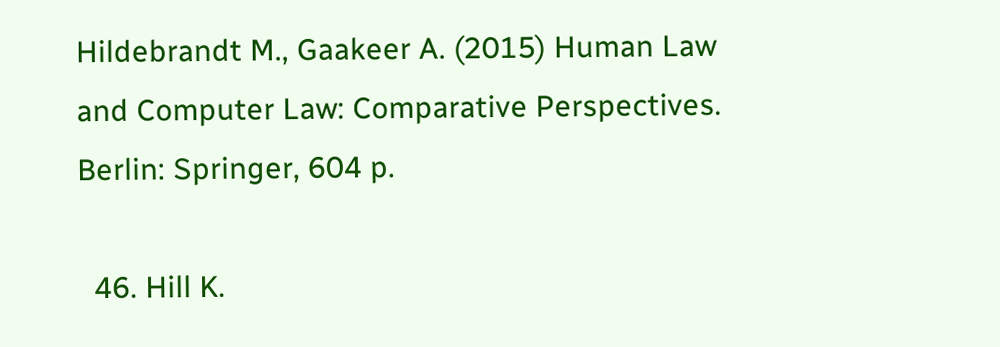Hildebrandt M., Gaakeer A. (2015) Human Law and Computer Law: Comparative Perspectives. Berlin: Springer, 604 p.

  46. Hill K.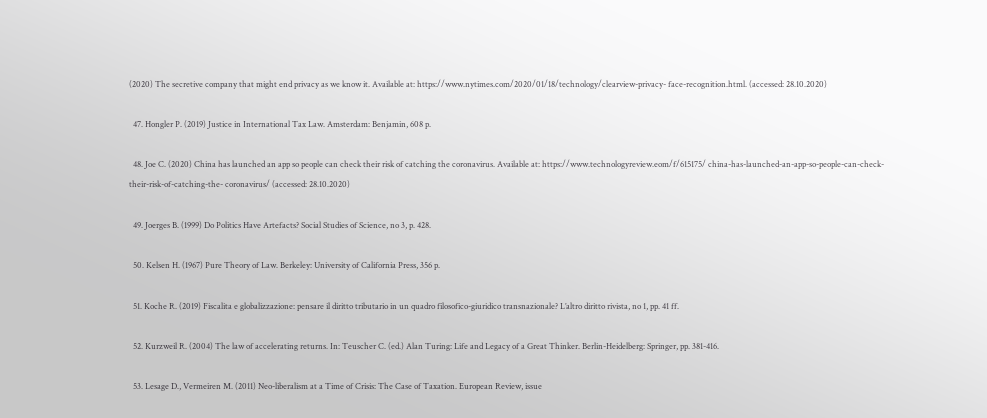(2020) The secretive company that might end privacy as we know it. Available at: https://www.nytimes.com/2020/01/18/technology/clearview-privacy- face-recognition.html. (accessed: 28.10.2020)

  47. Hongler P. (2019) Justice in International Tax Law. Amsterdam: Benjamin, 608 p.

  48. Joe C. (2020) China has launched an app so people can check their risk of catching the coronavirus. Available at: https://www.technologyreview.eom/f/615175/ china-has-launched-an-app-so-people-can-check-their-risk-of-catching-the- coronavirus/ (accessed: 28.10.2020)

  49. Joerges B. (1999) Do Politics Have Artefacts? Social Studies of Science, no 3, p. 428.

  50. Kelsen H. (1967) Pure Theory of Law. Berkeley: University of California Press, 356 p.

  51. Koche R. (2019) Fiscalita e globalizzazione: pensare il diritto tributario in un quadro filosofico-giuridico transnazionale? L’altro diritto rivista, no 1, pp. 41 ff.

  52. Kurzweil R. (2004) The law of accelerating returns. In: Teuscher C. (ed.) Alan Turing: Life and Legacy of a Great Thinker. Berlin-Heidelberg: Springer, pp. 381-416.

  53. Lesage D., Vermeiren M. (2011) Neo-liberalism at a Time of Crisis: The Case of Taxation. European Review, issue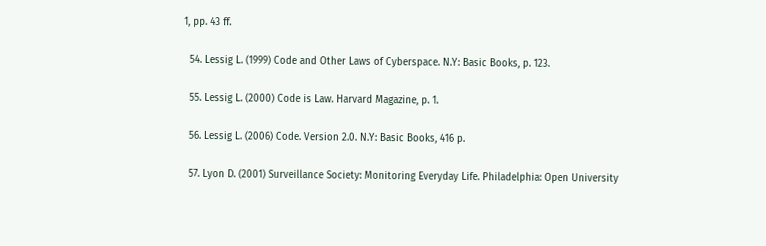1, pp. 43 ff.

  54. Lessig L. (1999) Code and Other Laws of Cyberspace. N.Y: Basic Books, p. 123.

  55. Lessig L. (2000) Code is Law. Harvard Magazine, p. 1.

  56. Lessig L. (2006) Code. Version 2.0. N.Y: Basic Books, 416 p.

  57. Lyon D. (2001) Surveillance Society: Monitoring Everyday Life. Philadelphia: Open University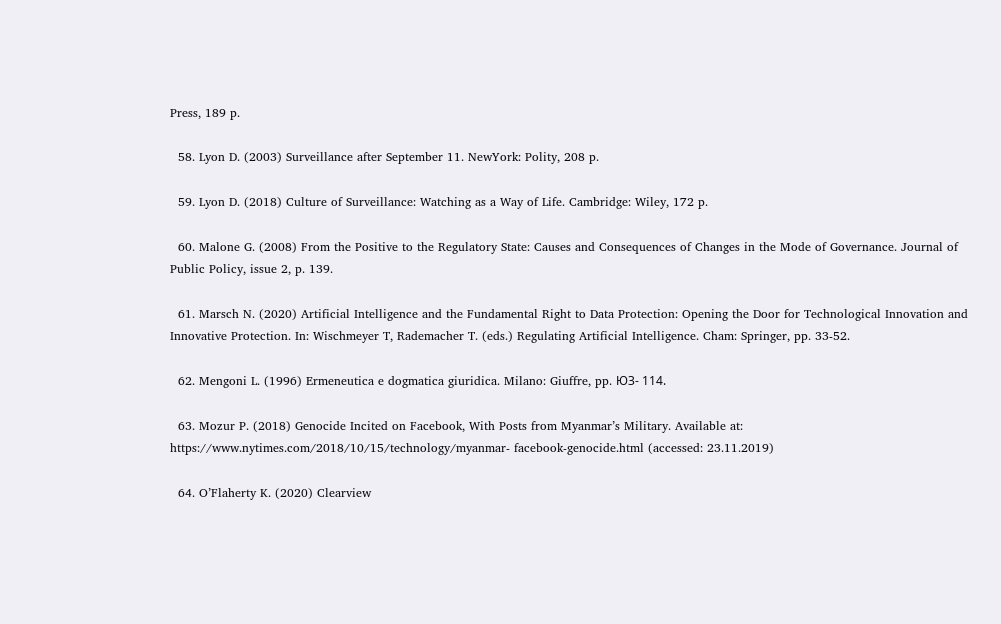Press, 189 p.

  58. Lyon D. (2003) Surveillance after September 11. NewYork: Polity, 208 p.

  59. Lyon D. (2018) Culture of Surveillance: Watching as a Way of Life. Cambridge: Wiley, 172 p.

  60. Malone G. (2008) From the Positive to the Regulatory State: Causes and Consequences of Changes in the Mode of Governance. Journal of Public Policy, issue 2, p. 139.

  61. Marsch N. (2020) Artificial Intelligence and the Fundamental Right to Data Protection: Opening the Door for Technological Innovation and Innovative Protection. In: Wischmeyer T, Rademacher T. (eds.) Regulating Artificial Intelligence. Cham: Springer, pp. 33-52.

  62. Mengoni L. (1996) Ermeneutica e dogmatica giuridica. Milano: Giuffre, pp. ЮЗ- 114.

  63. Mozur P. (2018) Genocide Incited on Facebook, With Posts from Myanmar’s Military. Available at: https://www.nytimes.com/2018/10/15/technology/myanmar- facebook-genocide.html (accessed: 23.11.2019)

  64. O’Flaherty K. (2020) Clearview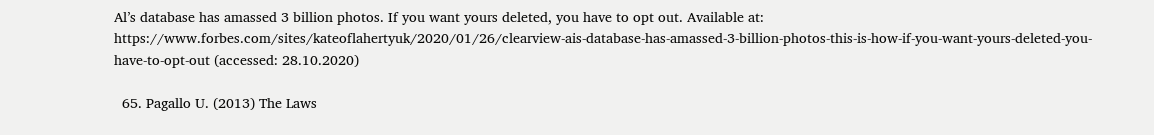Al’s database has amassed 3 billion photos. If you want yours deleted, you have to opt out. Available at: https://www.forbes.com/sites/kateoflahertyuk/2020/01/26/clearview-ais-database-has-amassed-3-billion-photos-this-is-how-if-you-want-yours-deleted-you-have-to-opt-out (accessed: 28.10.2020)

  65. Pagallo U. (2013) The Laws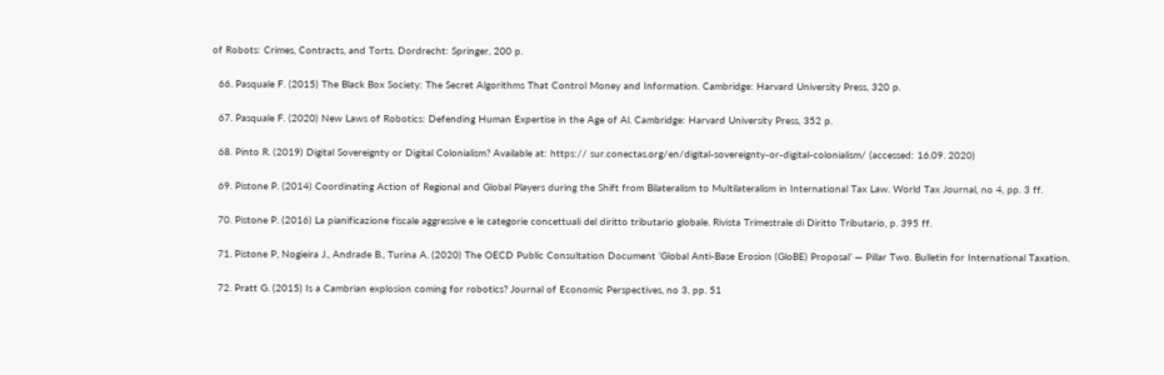of Robots: Crimes, Contracts, and Torts. Dordrecht: Springer, 200 p.

  66. Pasquale F. (2015) The Black Box Society: The Secret Algorithms That Control Money and Information. Cambridge: Harvard University Press, 320 p.

  67. Pasquale F. (2020) New Laws of Robotics: Defending Human Expertise in the Age of Al. Cambridge: Harvard University Press, 352 p.

  68. Pinto R. (2019) Digital Sovereignty or Digital Colonialism? Available at: https:// sur.conectas.org/en/digital-sovereignty-or-digital-colonialism/ (accessed: 16.09. 2020)

  69. Pistone P. (2014) Coordinating Action of Regional and Global Players during the Shift from Bilateralism to Multilateralism in International Tax Law. World Tax Journal, no 4, pp. 3 ff.

  70. Pistone P. (2016) La pianificazione fiscale aggressive e le categorie concettuali del diritto tributario globale. Rivista Trimestrale di Diritto Tributario, p. 395 ff.

  71. Pistone P, Nogieira J., Andrade B., Turina A. (2020) The OECD Public Consultation Document ‘Global Anti-Base Erosion (GloBE) Proposal’ — Pillar Two. Bulletin for International Taxation.

  72. Pratt G. (2015) Is a Cambrian explosion coming for robotics? Journal of Economic Perspectives, no 3, pp. 51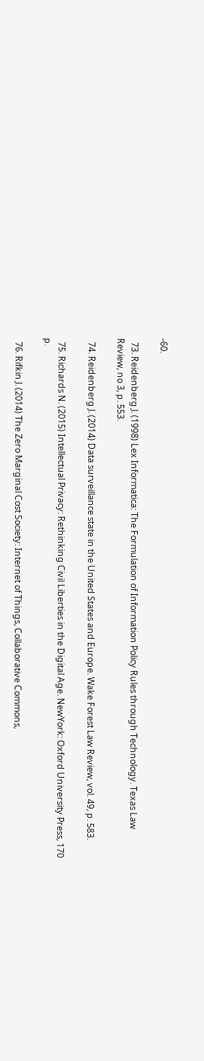-60.

  73. Reidenberg J. (1998) Lex Informatica: The Formulation of Information Policy Rules through Technology. Texas Law Review, no 3, p. 553.

  74. Reidenberg J. (2014) Data surveillance state in the United States and Europe. Wake Forest Law Review, vol. 49, p. 583.

  75. Richards N. (2015) Intellectual Privacy: Rethinking Civil Liberties in the Digital Age. NewYork: Oxford University Press, 170 p.

  76. Rifkin J. (2014) The Zero Marginal Cost Society: Internet of Things, Collaborative Commons,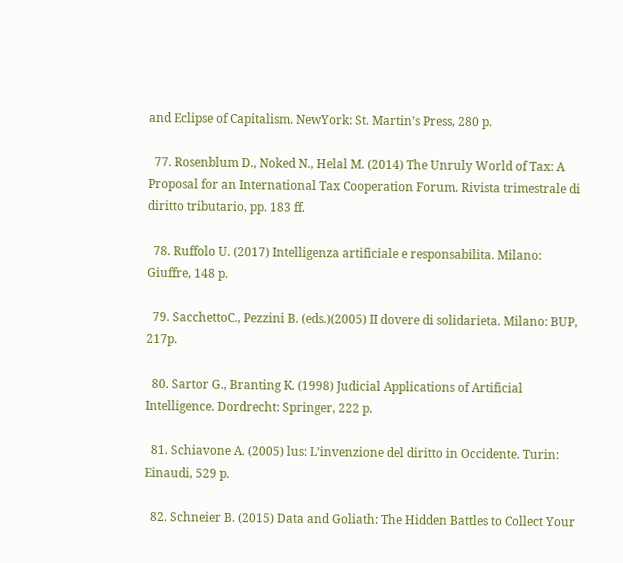and Eclipse of Capitalism. NewYork: St. Martin’s Press, 280 p.

  77. Rosenblum D., Noked N., Helal M. (2014) The Unruly World of Tax: A Proposal for an International Tax Cooperation Forum. Rivista trimestrale di diritto tributario, pp. 183 ff.

  78. Ruffolo U. (2017) Intelligenza artificiale e responsabilita. Milano: Giuffre, 148 p.

  79. SacchettoC., Pezzini B. (eds.)(2005) II dovere di solidarieta. Milano: BUP, 217p.

  80. Sartor G., Branting K. (1998) Judicial Applications of Artificial Intelligence. Dordrecht: Springer, 222 p.

  81. Schiavone A. (2005) lus: L’invenzione del diritto in Occidente. Turin: Einaudi, 529 p.

  82. Schneier B. (2015) Data and Goliath: The Hidden Battles to Collect Your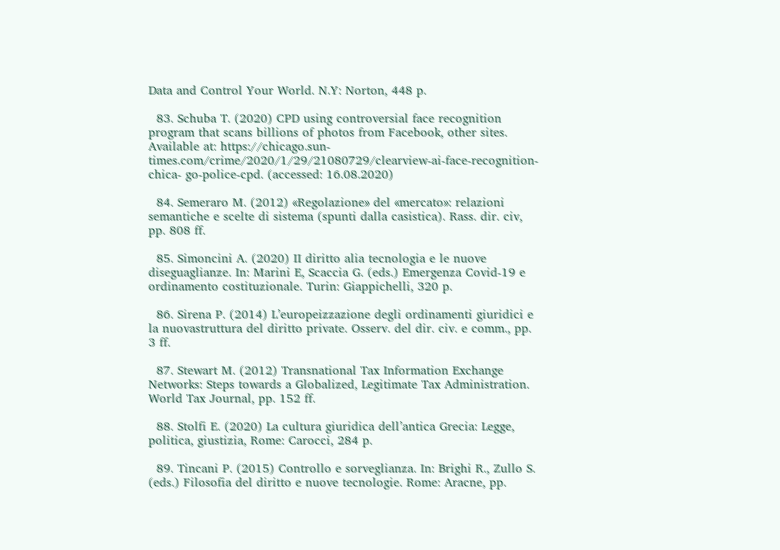Data and Control Your World. N.Y: Norton, 448 p.

  83. Schuba T. (2020) CPD using controversial face recognition program that scans billions of photos from Facebook, other sites. Available at: https://chicago.sun- times.com/crime/2020/1/29/21080729/clearview-ai-face-recognition-chica- go-police-cpd. (accessed: 16.08.2020)

  84. Semeraro M. (2012) «Regolazione» del «mercato»: relazioni semantiche e scelte di sistema (spunti dalla casistica). Rass. dir. civ, pp. 808 ff.

  85. Simoncini A. (2020) II diritto alia tecnologia e le nuove diseguaglianze. In: Marini E, Scaccia G. (eds.) Emergenza Covid-19 e ordinamento costituzionale. Turin: Giappichelli, 320 p.

  86. Sirena P. (2014) L’europeizzazione degli ordinamenti giuridici e la nuovastruttura del diritto private. Osserv. del dir. civ. e comm., pp. 3 ff.

  87. Stewart M. (2012) Transnational Tax Information Exchange Networks: Steps towards a Globalized, Legitimate Tax Administration. World Tax Journal, pp. 152 ff.

  88. Stolfi E. (2020) La cultura giuridica dell’antica Grecia: Legge, politica, giustizia, Rome: Carocci, 284 p.

  89. Tincani P. (2015) Controllo e sorveglianza. In: Brighi R., Zullo S. (eds.) Filosofia del diritto e nuove tecnologie. Rome: Aracne, pp.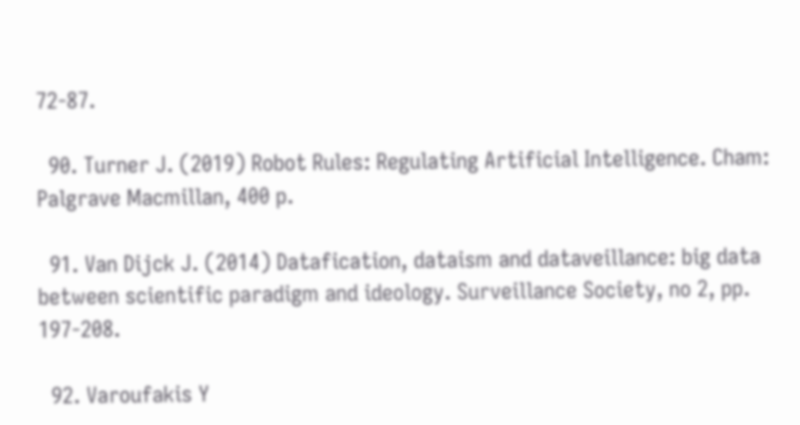72-87.

  90. Turner J. (2019) Robot Rules: Regulating Artificial Intelligence. Cham: Palgrave Macmillan, 400 p.

  91. Van Dijck J. (2014) Datafication, dataism and dataveillance: big data between scientific paradigm and ideology. Surveillance Society, no 2, pp. 197-208.

  92. Varoufakis Y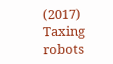(2017) Taxing robots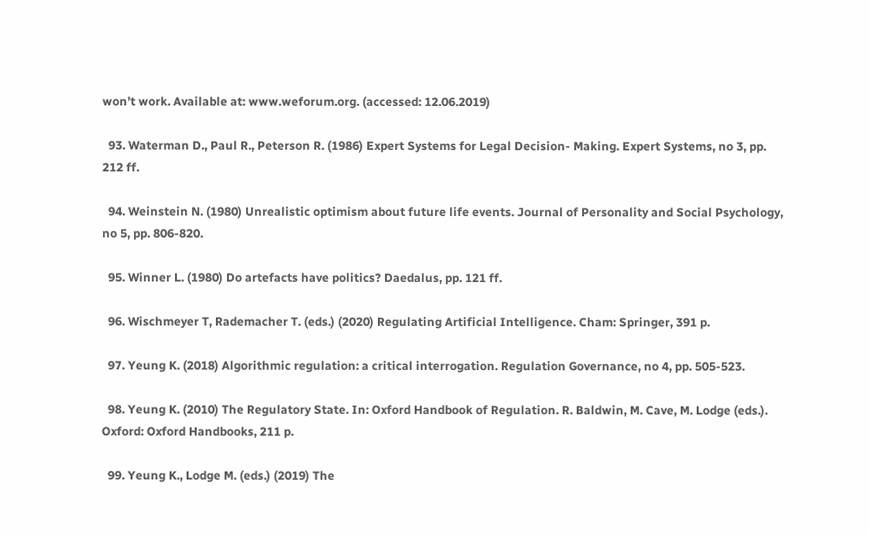won’t work. Available at: www.weforum.org. (accessed: 12.06.2019)

  93. Waterman D., Paul R., Peterson R. (1986) Expert Systems for Legal Decision- Making. Expert Systems, no 3, pp. 212 ff.

  94. Weinstein N. (1980) Unrealistic optimism about future life events. Journal of Personality and Social Psychology, no 5, pp. 806-820.

  95. Winner L. (1980) Do artefacts have politics? Daedalus, pp. 121 ff.

  96. Wischmeyer T, Rademacher T. (eds.) (2020) Regulating Artificial Intelligence. Cham: Springer, 391 p.

  97. Yeung K. (2018) Algorithmic regulation: a critical interrogation. Regulation Governance, no 4, pp. 505-523.

  98. Yeung K. (2010) The Regulatory State. In: Oxford Handbook of Regulation. R. Baldwin, M. Cave, M. Lodge (eds.). Oxford: Oxford Handbooks, 211 p.

  99. Yeung K., Lodge M. (eds.) (2019) The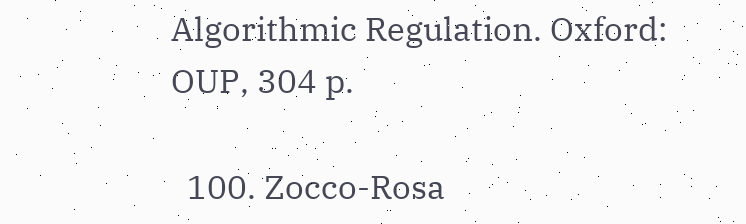Algorithmic Regulation. Oxford: OUP, 304 p.

  100. Zocco-Rosa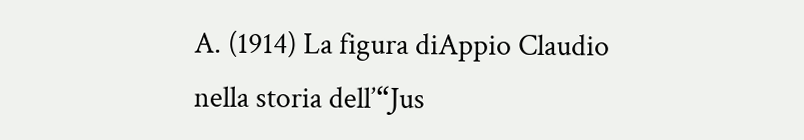A. (1914) La figura diAppio Claudio nella storia dell’“Jus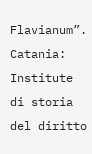Flavianum”. Catania: Institute di storia del diritto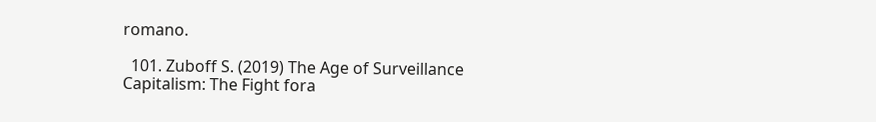romano.

  101. Zuboff S. (2019) The Age of Surveillance Capitalism: The Fight fora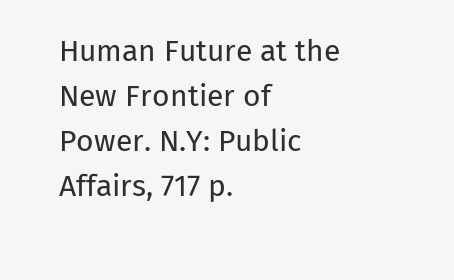Human Future at the New Frontier of Power. N.Y: Public Affairs, 717 p.